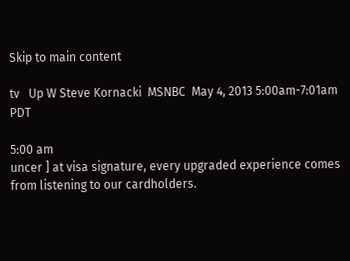Skip to main content

tv   Up W Steve Kornacki  MSNBC  May 4, 2013 5:00am-7:01am PDT

5:00 am
uncer ] at visa signature, every upgraded experience comes from listening to our cardholders.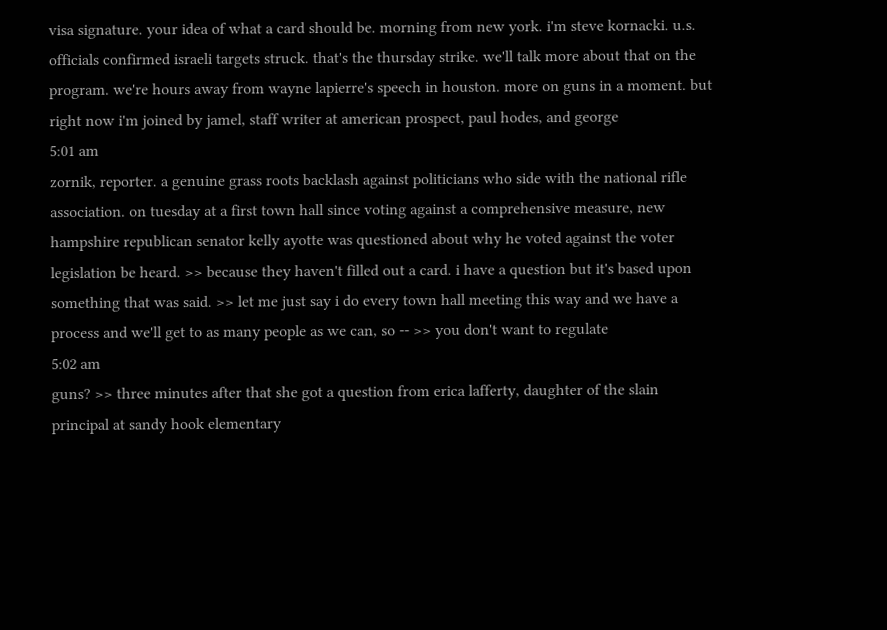visa signature. your idea of what a card should be. morning from new york. i'm steve kornacki. u.s. officials confirmed israeli targets struck. that's the thursday strike. we'll talk more about that on the program. we're hours away from wayne lapierre's speech in houston. more on guns in a moment. but right now i'm joined by jamel, staff writer at american prospect, paul hodes, and george
5:01 am
zornik, reporter. a genuine grass roots backlash against politicians who side with the national rifle association. on tuesday at a first town hall since voting against a comprehensive measure, new hampshire republican senator kelly ayotte was questioned about why he voted against the voter legislation be heard. >> because they haven't filled out a card. i have a question but it's based upon something that was said. >> let me just say i do every town hall meeting this way and we have a process and we'll get to as many people as we can, so -- >> you don't want to regulate
5:02 am
guns? >> three minutes after that she got a question from erica lafferty, daughter of the slain principal at sandy hook elementary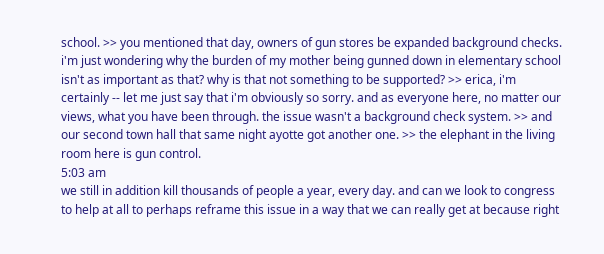school. >> you mentioned that day, owners of gun stores be expanded background checks. i'm just wondering why the burden of my mother being gunned down in elementary school isn't as important as that? why is that not something to be supported? >> erica, i'm certainly -- let me just say that i'm obviously so sorry. and as everyone here, no matter our views, what you have been through. the issue wasn't a background check system. >> and our second town hall that same night ayotte got another one. >> the elephant in the living room here is gun control.
5:03 am
we still in addition kill thousands of people a year, every day. and can we look to congress to help at all to perhaps reframe this issue in a way that we can really get at because right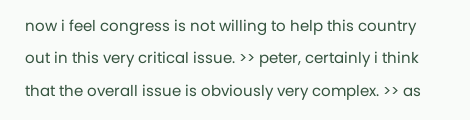now i feel congress is not willing to help this country out in this very critical issue. >> peter, certainly i think that the overall issue is obviously very complex. >> as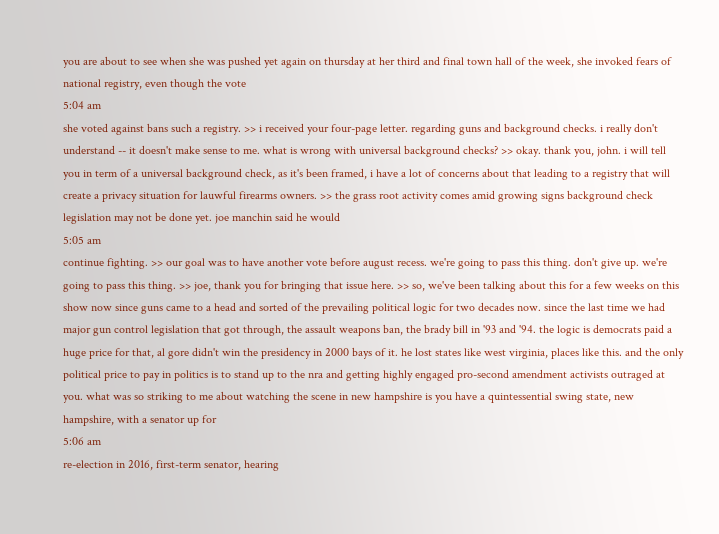you are about to see when she was pushed yet again on thursday at her third and final town hall of the week, she invoked fears of national registry, even though the vote
5:04 am
she voted against bans such a registry. >> i received your four-page letter. regarding guns and background checks. i really don't understand -- it doesn't make sense to me. what is wrong with universal background checks? >> okay. thank you, john. i will tell you in term of a universal background check, as it's been framed, i have a lot of concerns about that leading to a registry that will create a privacy situation for lauwful firearms owners. >> the grass root activity comes amid growing signs background check legislation may not be done yet. joe manchin said he would
5:05 am
continue fighting. >> our goal was to have another vote before august recess. we're going to pass this thing. don't give up. we're going to pass this thing. >> joe, thank you for bringing that issue here. >> so, we've been talking about this for a few weeks on this show now since guns came to a head and sorted of the prevailing political logic for two decades now. since the last time we had major gun control legislation that got through, the assault weapons ban, the brady bill in '93 and '94. the logic is democrats paid a huge price for that, al gore didn't win the presidency in 2000 bays of it. he lost states like west virginia, places like this. and the only political price to pay in politics is to stand up to the nra and getting highly engaged pro-second amendment activists outraged at you. what was so striking to me about watching the scene in new hampshire is you have a quintessential swing state, new hampshire, with a senator up for
5:06 am
re-election in 2016, first-term senator, hearing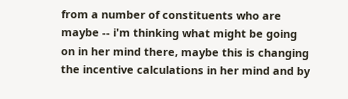from a number of constituents who are maybe -- i'm thinking what might be going on in her mind there, maybe this is changing the incentive calculations in her mind and by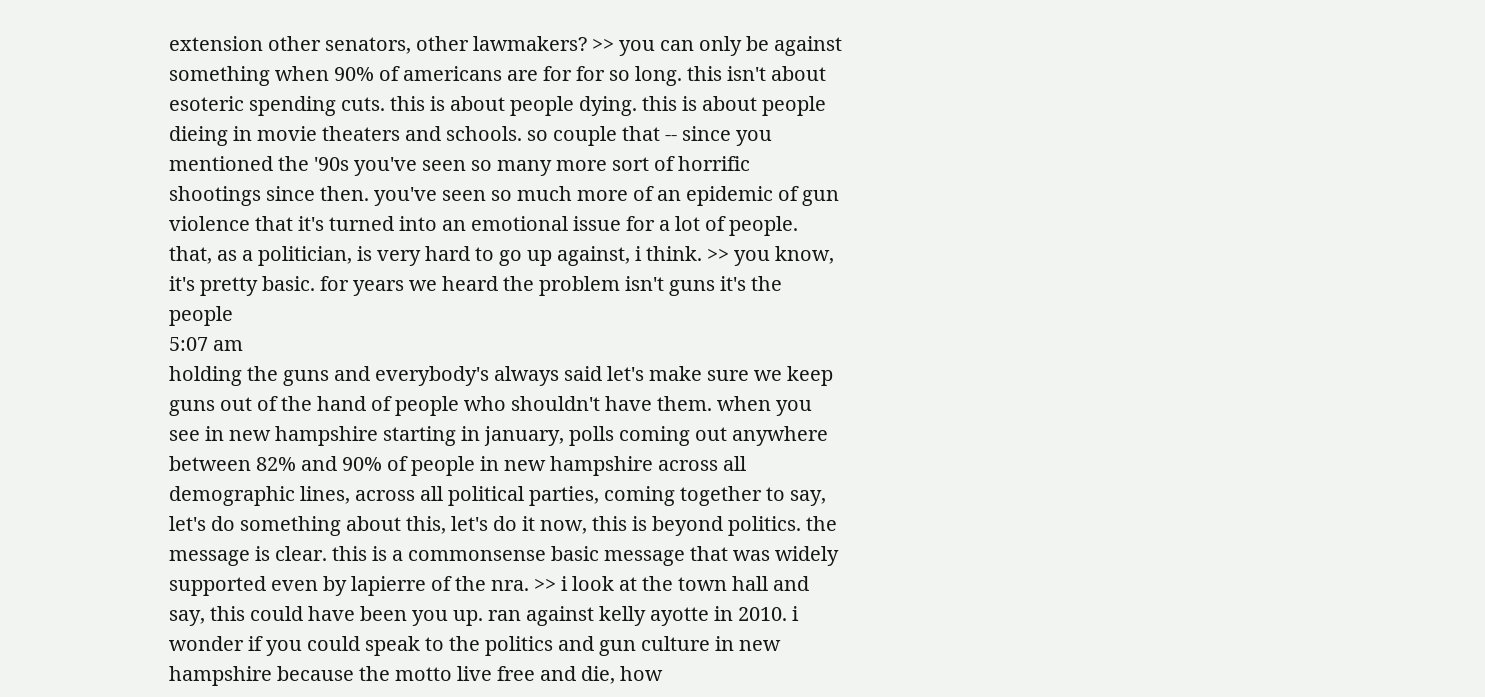extension other senators, other lawmakers? >> you can only be against something when 90% of americans are for for so long. this isn't about esoteric spending cuts. this is about people dying. this is about people dieing in movie theaters and schools. so couple that -- since you mentioned the '90s you've seen so many more sort of horrific shootings since then. you've seen so much more of an epidemic of gun violence that it's turned into an emotional issue for a lot of people. that, as a politician, is very hard to go up against, i think. >> you know, it's pretty basic. for years we heard the problem isn't guns it's the people
5:07 am
holding the guns and everybody's always said let's make sure we keep guns out of the hand of people who shouldn't have them. when you see in new hampshire starting in january, polls coming out anywhere between 82% and 90% of people in new hampshire across all demographic lines, across all political parties, coming together to say, let's do something about this, let's do it now, this is beyond politics. the message is clear. this is a commonsense basic message that was widely supported even by lapierre of the nra. >> i look at the town hall and say, this could have been you up. ran against kelly ayotte in 2010. i wonder if you could speak to the politics and gun culture in new hampshire because the motto live free and die, how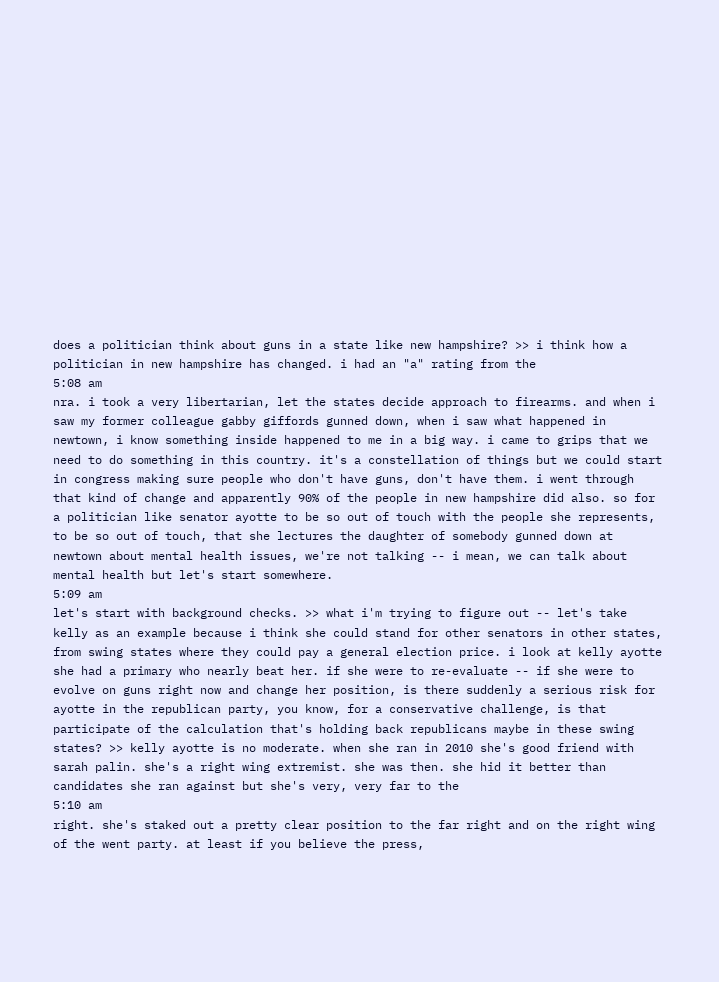does a politician think about guns in a state like new hampshire? >> i think how a politician in new hampshire has changed. i had an "a" rating from the
5:08 am
nra. i took a very libertarian, let the states decide approach to firearms. and when i saw my former colleague gabby giffords gunned down, when i saw what happened in newtown, i know something inside happened to me in a big way. i came to grips that we need to do something in this country. it's a constellation of things but we could start in congress making sure people who don't have guns, don't have them. i went through that kind of change and apparently 90% of the people in new hampshire did also. so for a politician like senator ayotte to be so out of touch with the people she represents, to be so out of touch, that she lectures the daughter of somebody gunned down at newtown about mental health issues, we're not talking -- i mean, we can talk about mental health but let's start somewhere.
5:09 am
let's start with background checks. >> what i'm trying to figure out -- let's take kelly as an example because i think she could stand for other senators in other states, from swing states where they could pay a general election price. i look at kelly ayotte she had a primary who nearly beat her. if she were to re-evaluate -- if she were to evolve on guns right now and change her position, is there suddenly a serious risk for ayotte in the republican party, you know, for a conservative challenge, is that participate of the calculation that's holding back republicans maybe in these swing states? >> kelly ayotte is no moderate. when she ran in 2010 she's good friend with sarah palin. she's a right wing extremist. she was then. she hid it better than candidates she ran against but she's very, very far to the
5:10 am
right. she's staked out a pretty clear position to the far right and on the right wing of the went party. at least if you believe the press,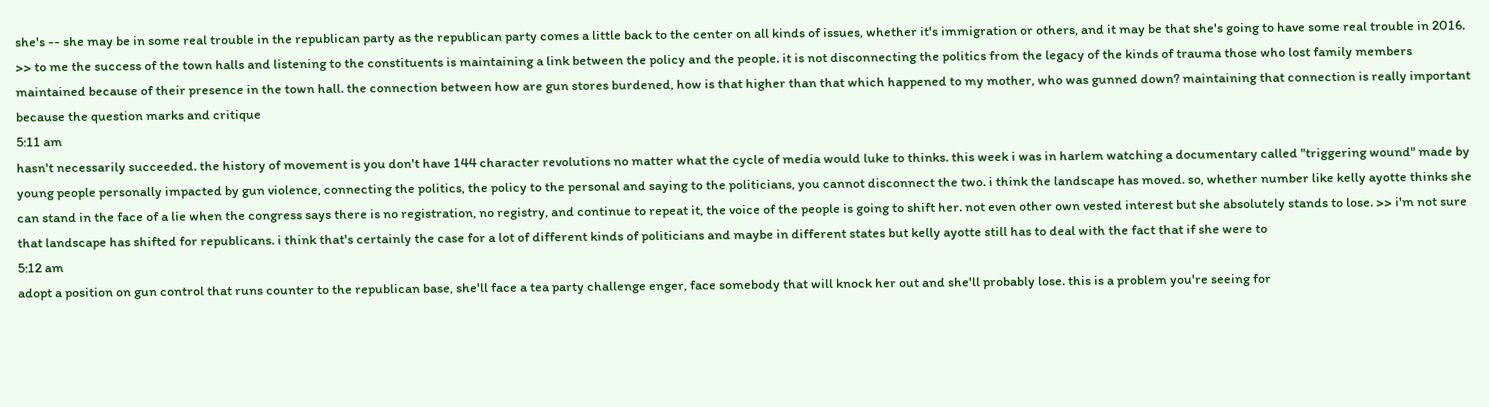she's -- she may be in some real trouble in the republican party as the republican party comes a little back to the center on all kinds of issues, whether it's immigration or others, and it may be that she's going to have some real trouble in 2016. >> to me the success of the town halls and listening to the constituents is maintaining a link between the policy and the people. it is not disconnecting the politics from the legacy of the kinds of trauma those who lost family members maintained because of their presence in the town hall. the connection between how are gun stores burdened, how is that higher than that which happened to my mother, who was gunned down? maintaining that connection is really important because the question marks and critique
5:11 am
hasn't necessarily succeeded. the history of movement is you don't have 144 character revolutions no matter what the cycle of media would luke to thinks. this week i was in harlem watching a documentary called "triggering wound" made by young people personally impacted by gun violence, connecting the politics, the policy to the personal and saying to the politicians, you cannot disconnect the two. i think the landscape has moved. so, whether number like kelly ayotte thinks she can stand in the face of a lie when the congress says there is no registration, no registry, and continue to repeat it, the voice of the people is going to shift her. not even other own vested interest but she absolutely stands to lose. >> i'm not sure that landscape has shifted for republicans. i think that's certainly the case for a lot of different kinds of politicians and maybe in different states but kelly ayotte still has to deal with the fact that if she were to
5:12 am
adopt a position on gun control that runs counter to the republican base, she'll face a tea party challenge enger, face somebody that will knock her out and she'll probably lose. this is a problem you're seeing for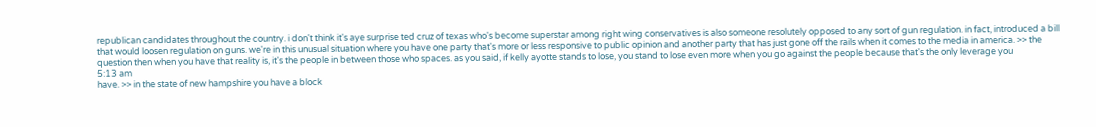republican candidates throughout the country. i don't think it's aye surprise ted cruz of texas who's become superstar among right wing conservatives is also someone resolutely opposed to any sort of gun regulation. in fact, introduced a bill that would loosen regulation on guns. we're in this unusual situation where you have one party that's more or less responsive to public opinion and another party that has just gone off the rails when it comes to the media in america. >> the question then when you have that reality is, it's the people in between those who spaces. as you said, if kelly ayotte stands to lose, you stand to lose even more when you go against the people because that's the only leverage you
5:13 am
have. >> in the state of new hampshire you have a block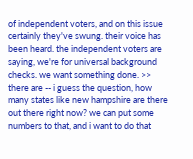of independent voters, and on this issue certainly they've swung. their voice has been heard. the independent voters are saying, we're for universal background checks. we want something done. >> there are -- i guess the question, how many states like new hampshire are there out there right now? we can put some numbers to that, and i want to do that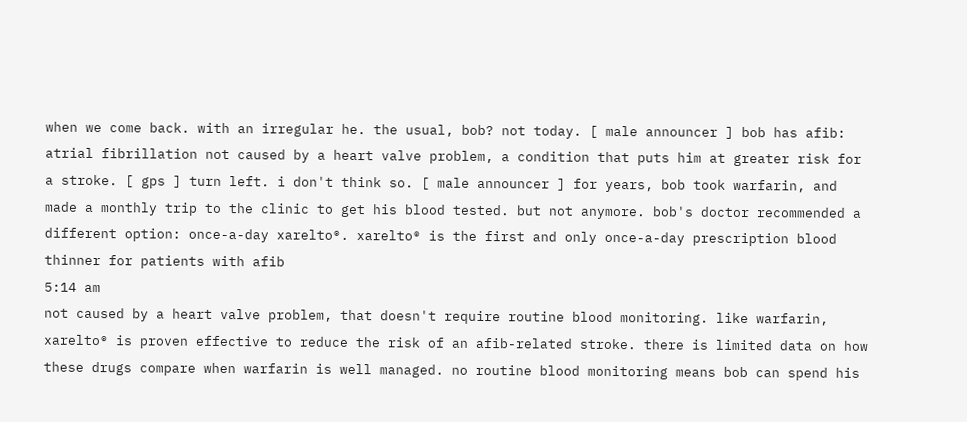when we come back. with an irregular he. the usual, bob? not today. [ male announcer ] bob has afib: atrial fibrillation not caused by a heart valve problem, a condition that puts him at greater risk for a stroke. [ gps ] turn left. i don't think so. [ male announcer ] for years, bob took warfarin, and made a monthly trip to the clinic to get his blood tested. but not anymore. bob's doctor recommended a different option: once-a-day xarelto®. xarelto® is the first and only once-a-day prescription blood thinner for patients with afib
5:14 am
not caused by a heart valve problem, that doesn't require routine blood monitoring. like warfarin, xarelto® is proven effective to reduce the risk of an afib-related stroke. there is limited data on how these drugs compare when warfarin is well managed. no routine blood monitoring means bob can spend his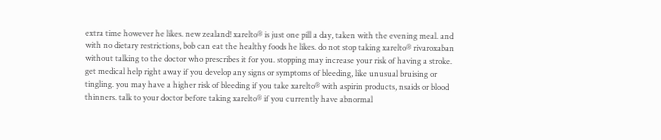extra time however he likes. new zealand! xarelto® is just one pill a day, taken with the evening meal. and with no dietary restrictions, bob can eat the healthy foods he likes. do not stop taking xarelto® rivaroxaban without talking to the doctor who prescribes it for you. stopping may increase your risk of having a stroke. get medical help right away if you develop any signs or symptoms of bleeding, like unusual bruising or tingling. you may have a higher risk of bleeding if you take xarelto® with aspirin products, nsaids or blood thinners. talk to your doctor before taking xarelto® if you currently have abnormal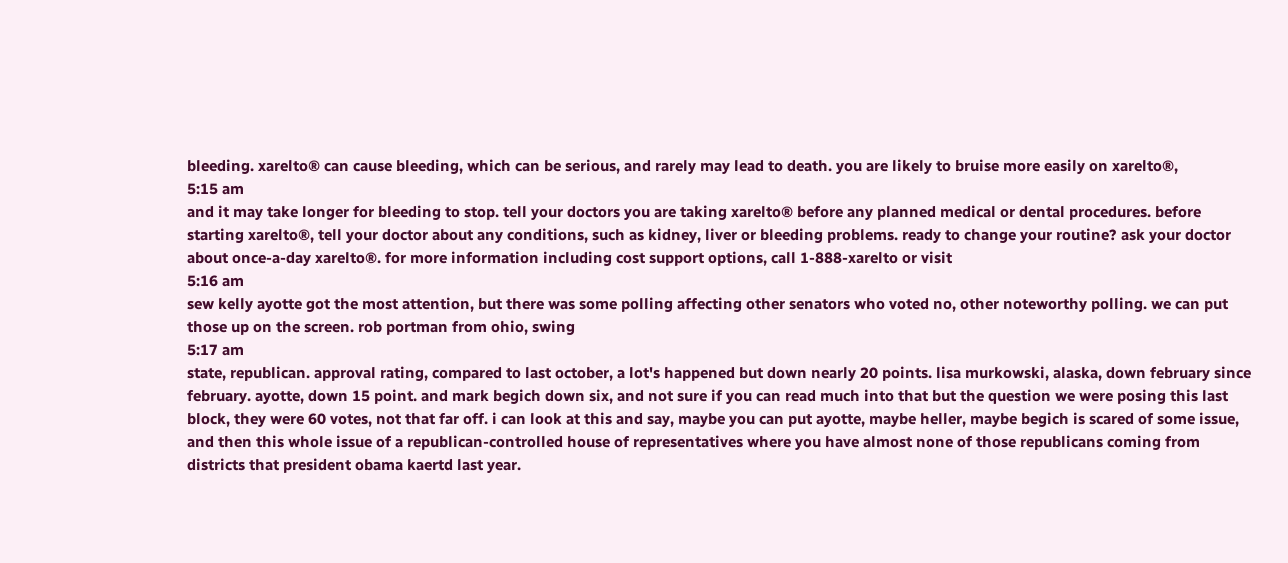bleeding. xarelto® can cause bleeding, which can be serious, and rarely may lead to death. you are likely to bruise more easily on xarelto®,
5:15 am
and it may take longer for bleeding to stop. tell your doctors you are taking xarelto® before any planned medical or dental procedures. before starting xarelto®, tell your doctor about any conditions, such as kidney, liver or bleeding problems. ready to change your routine? ask your doctor about once-a-day xarelto®. for more information including cost support options, call 1-888-xarelto or visit
5:16 am
sew kelly ayotte got the most attention, but there was some polling affecting other senators who voted no, other noteworthy polling. we can put those up on the screen. rob portman from ohio, swing
5:17 am
state, republican. approval rating, compared to last october, a lot's happened but down nearly 20 points. lisa murkowski, alaska, down february since february. ayotte, down 15 point. and mark begich down six, and not sure if you can read much into that but the question we were posing this last block, they were 60 votes, not that far off. i can look at this and say, maybe you can put ayotte, maybe heller, maybe begich is scared of some issue, and then this whole issue of a republican-controlled house of representatives where you have almost none of those republicans coming from districts that president obama kaertd last year.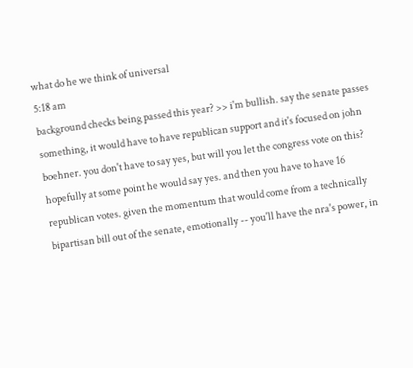what do he we think of universal
5:18 am
background checks being passed this year? >> i'm bullish. say the senate passes something, it would have to have republican support and it's focused on john boehner. you don't have to say yes, but will you let the congress vote on this? hopefully at some point he would say yes. and then you have to have 16 republican votes. given the momentum that would come from a technically bipartisan bill out of the senate, emotionally -- you'll have the nra's power, in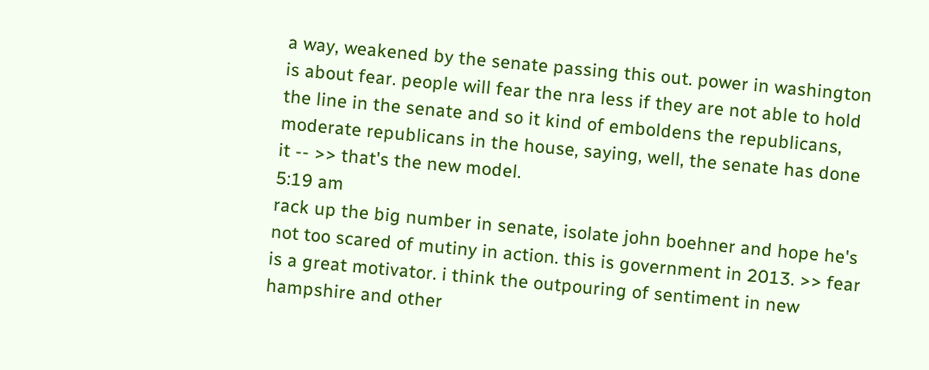a way, weakened by the senate passing this out. power in washington is about fear. people will fear the nra less if they are not able to hold the line in the senate and so it kind of emboldens the republicans, moderate republicans in the house, saying, well, the senate has done it -- >> that's the new model.
5:19 am
rack up the big number in senate, isolate john boehner and hope he's not too scared of mutiny in action. this is government in 2013. >> fear is a great motivator. i think the outpouring of sentiment in new hampshire and other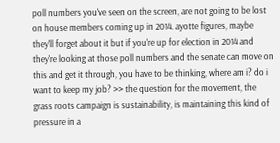poll numbers you've seen on the screen, are not going to be lost on house members coming up in 2014. ayotte figures, maybe they'll forget about it but if you're up for election in 2014 and they're looking at those poll numbers and the senate can move on this and get it through, you have to be thinking, where am i? do i want to keep my job? >> the question for the movement, the grass roots campaign is sustainability, is maintaining this kind of pressure in a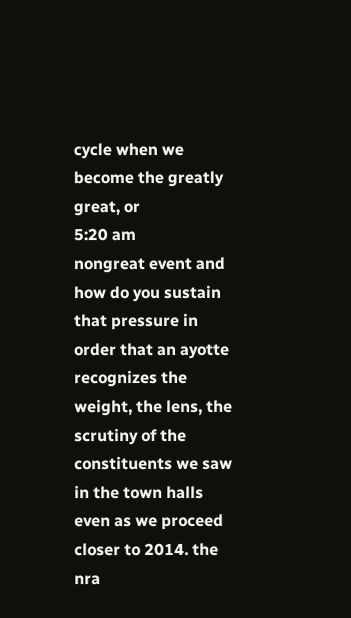cycle when we become the greatly great, or
5:20 am
nongreat event and how do you sustain that pressure in order that an ayotte recognizes the weight, the lens, the scrutiny of the constituents we saw in the town halls even as we proceed closer to 2014. the nra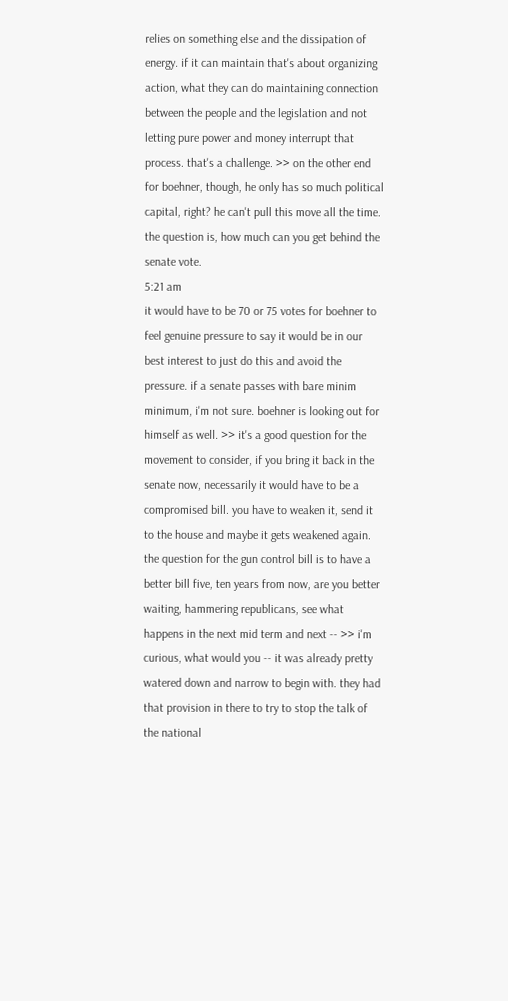relies on something else and the dissipation of energy. if it can maintain that's about organizing action, what they can do maintaining connection between the people and the legislation and not letting pure power and money interrupt that process. that's a challenge. >> on the other end for boehner, though, he only has so much political capital, right? he can't pull this move all the time. the question is, how much can you get behind the senate vote.
5:21 am
it would have to be 70 or 75 votes for boehner to feel genuine pressure to say it would be in our best interest to just do this and avoid the pressure. if a senate passes with bare minim minimum, i'm not sure. boehner is looking out for himself as well. >> it's a good question for the movement to consider, if you bring it back in the senate now, necessarily it would have to be a compromised bill. you have to weaken it, send it to the house and maybe it gets weakened again. the question for the gun control bill is to have a better bill five, ten years from now, are you better waiting, hammering republicans, see what happens in the next mid term and next -- >> i'm curious, what would you -- it was already pretty watered down and narrow to begin with. they had that provision in there to try to stop the talk of the national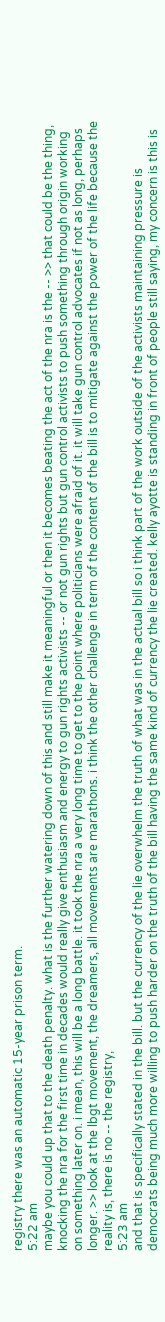registry there was an automatic 15-year prison term.
5:22 am
maybe you could up that to the death penalty. what is the further watering down of this and still make it meaningful or then it becomes beating the act of the nra is the -- >> that could be the thing, knocking the nra for the first time in decades would really give enthusiasm and energy to gun rights activists -- or not gun rights but gun control activists to push something through origin working on something later on. i mean, this will be a long battle. it took the nra a very long time to get to the point where politicians were afraid of it. it will take gun control advocates if not as long, perhaps longer. >> look at the lbgt movement, the dreamers, all movements are marathons. i think the other challenge in term of the content of the bill is to mitigate against the power of the life because the reality is, there is no -- the registry,
5:23 am
and that is specifically stated in the bill. but the currency of the lie overwhelm the truth of what was in the actual bill so i think part of the work outside of the activists maintaining pressure is democrats being much more willing to push harder on the truth of the bill having the same kind of currency the lie created. kelly ayotte is standing in front of people still saying, my concern is this is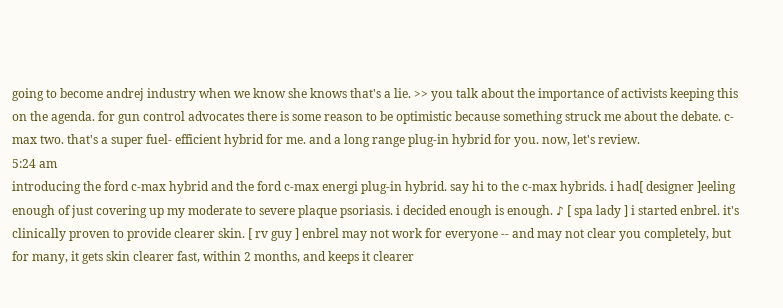going to become andrej industry when we know she knows that's a lie. >> you talk about the importance of activists keeping this on the agenda. for gun control advocates there is some reason to be optimistic because something struck me about the debate. c-max two. that's a super fuel- efficient hybrid for me. and a long range plug-in hybrid for you. now, let's review.
5:24 am
introducing the ford c-max hybrid and the ford c-max energi plug-in hybrid. say hi to the c-max hybrids. i had[ designer ]eeling enough of just covering up my moderate to severe plaque psoriasis. i decided enough is enough. ♪ [ spa lady ] i started enbrel. it's clinically proven to provide clearer skin. [ rv guy ] enbrel may not work for everyone -- and may not clear you completely, but for many, it gets skin clearer fast, within 2 months, and keeps it clearer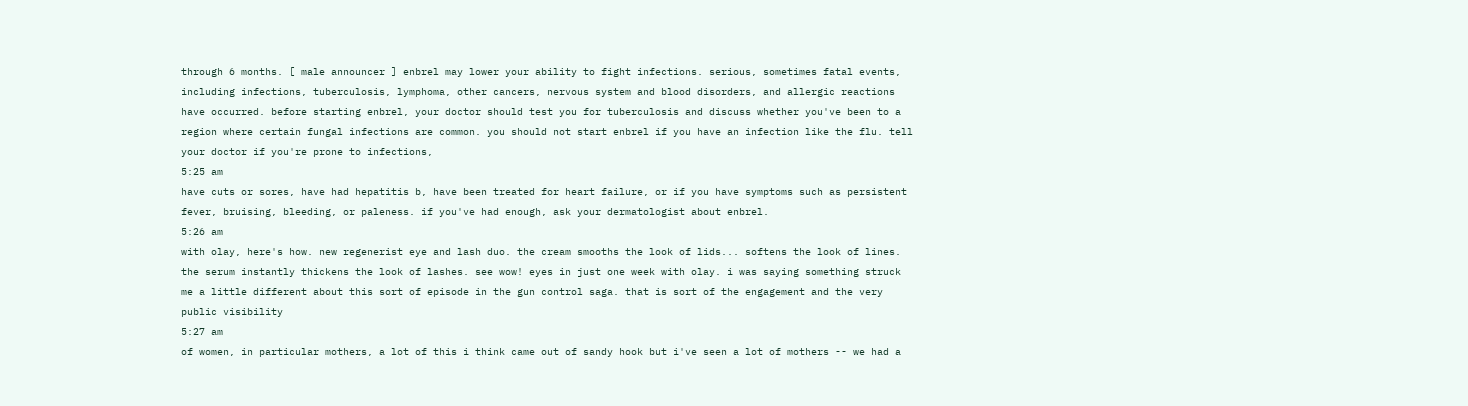through 6 months. [ male announcer ] enbrel may lower your ability to fight infections. serious, sometimes fatal events, including infections, tuberculosis, lymphoma, other cancers, nervous system and blood disorders, and allergic reactions have occurred. before starting enbrel, your doctor should test you for tuberculosis and discuss whether you've been to a region where certain fungal infections are common. you should not start enbrel if you have an infection like the flu. tell your doctor if you're prone to infections,
5:25 am
have cuts or sores, have had hepatitis b, have been treated for heart failure, or if you have symptoms such as persistent fever, bruising, bleeding, or paleness. if you've had enough, ask your dermatologist about enbrel.
5:26 am
with olay, here's how. new regenerist eye and lash duo. the cream smooths the look of lids... softens the look of lines. the serum instantly thickens the look of lashes. see wow! eyes in just one week with olay. i was saying something struck me a little different about this sort of episode in the gun control saga. that is sort of the engagement and the very public visibility
5:27 am
of women, in particular mothers, a lot of this i think came out of sandy hook but i've seen a lot of mothers -- we had a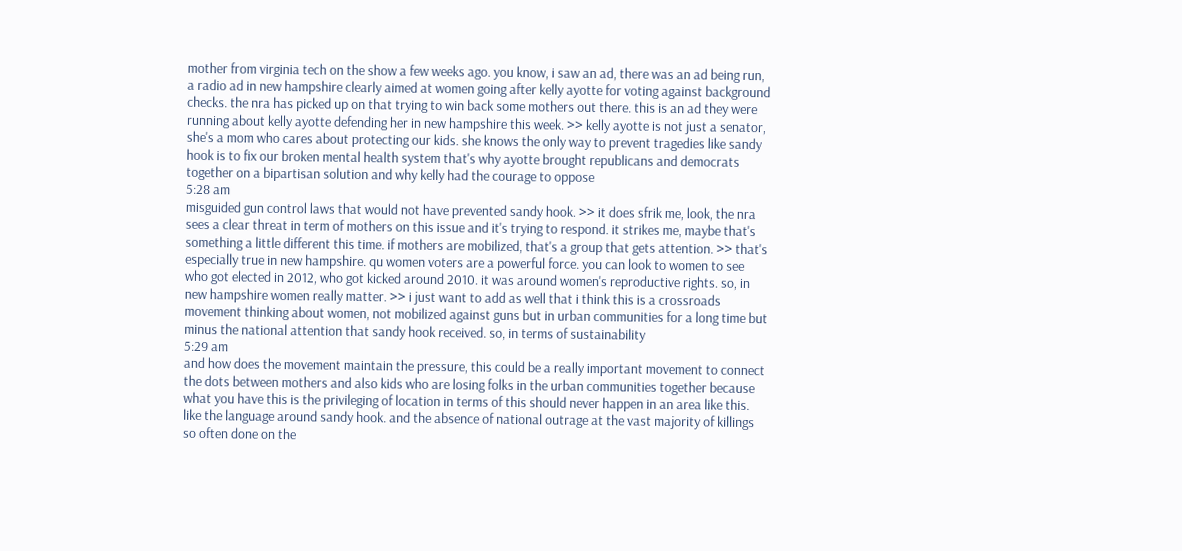mother from virginia tech on the show a few weeks ago. you know, i saw an ad, there was an ad being run, a radio ad in new hampshire clearly aimed at women going after kelly ayotte for voting against background checks. the nra has picked up on that trying to win back some mothers out there. this is an ad they were running about kelly ayotte defending her in new hampshire this week. >> kelly ayotte is not just a senator, she's a mom who cares about protecting our kids. she knows the only way to prevent tragedies like sandy hook is to fix our broken mental health system that's why ayotte brought republicans and democrats together on a bipartisan solution and why kelly had the courage to oppose
5:28 am
misguided gun control laws that would not have prevented sandy hook. >> it does sfrik me, look, the nra sees a clear threat in term of mothers on this issue and it's trying to respond. it strikes me, maybe that's something a little different this time. if mothers are mobilized, that's a group that gets attention. >> that's especially true in new hampshire. qu women voters are a powerful force. you can look to women to see who got elected in 2012, who got kicked around 2010. it was around women's reproductive rights. so, in new hampshire women really matter. >> i just want to add as well that i think this is a crossroads movement thinking about women, not mobilized against guns but in urban communities for a long time but minus the national attention that sandy hook received. so, in terms of sustainability
5:29 am
and how does the movement maintain the pressure, this could be a really important movement to connect the dots between mothers and also kids who are losing folks in the urban communities together because what you have this is the privileging of location in terms of this should never happen in an area like this. like the language around sandy hook. and the absence of national outrage at the vast majority of killings so often done on the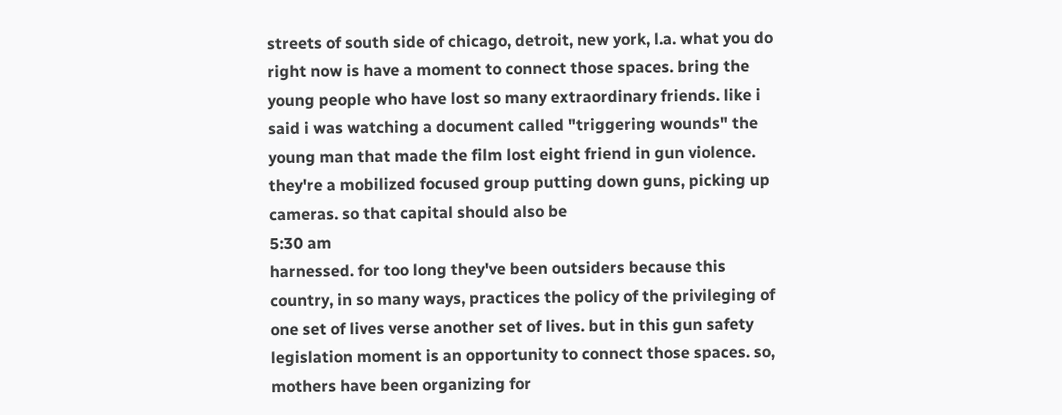streets of south side of chicago, detroit, new york, l.a. what you do right now is have a moment to connect those spaces. bring the young people who have lost so many extraordinary friends. like i said i was watching a document called "triggering wounds" the young man that made the film lost eight friend in gun violence. they're a mobilized focused group putting down guns, picking up cameras. so that capital should also be
5:30 am
harnessed. for too long they've been outsiders because this country, in so many ways, practices the policy of the privileging of one set of lives verse another set of lives. but in this gun safety legislation moment is an opportunity to connect those spaces. so, mothers have been organizing for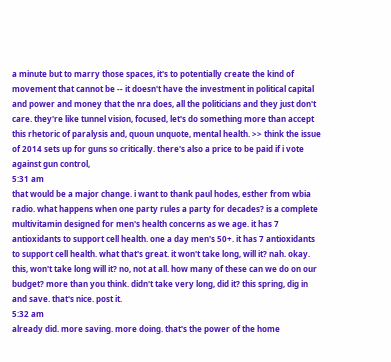a minute but to marry those spaces, it's to potentially create the kind of movement that cannot be -- it doesn't have the investment in political capital and power and money that the nra does, all the politicians and they just don't care. they're like tunnel vision, focused, let's do something more than accept this rhetoric of paralysis and, quoun unquote, mental health. >> think the issue of 2014 sets up for guns so critically. there's also a price to be paid if i vote against gun control,
5:31 am
that would be a major change. i want to thank paul hodes, esther from wbia radio. what happens when one party rules a party for decades? is a complete multivitamin designed for men's health concerns as we age. it has 7 antioxidants to support cell health. one a day men's 50+. it has 7 antioxidants to support cell health. what that's great. it won't take long, will it? nah. okay. this, won't take long will it? no, not at all. how many of these can we do on our budget? more than you think. didn't take very long, did it? this spring, dig in and save. that's nice. post it.
5:32 am
already did. more saving. more doing. that's the power of the home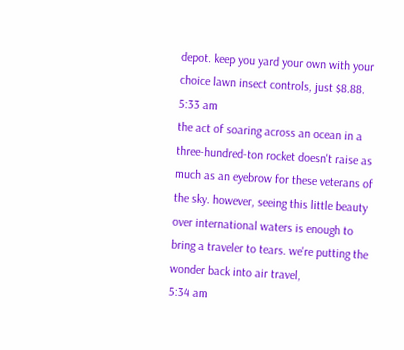depot. keep you yard your own with your choice lawn insect controls, just $8.88.
5:33 am
the act of soaring across an ocean in a three-hundred-ton rocket doesn't raise as much as an eyebrow for these veterans of the sky. however, seeing this little beauty over international waters is enough to bring a traveler to tears. we're putting the wonder back into air travel,
5:34 am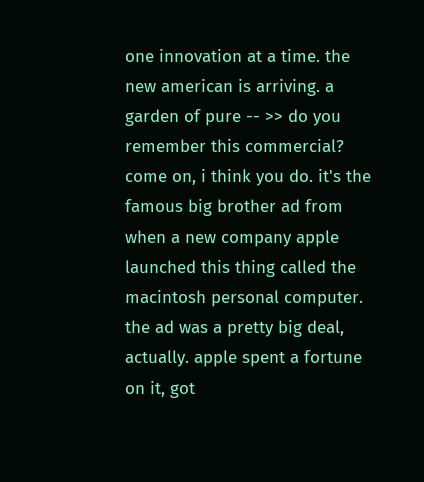one innovation at a time. the new american is arriving. a garden of pure -- >> do you remember this commercial? come on, i think you do. it's the famous big brother ad from when a new company apple launched this thing called the macintosh personal computer. the ad was a pretty big deal, actually. apple spent a fortune on it, got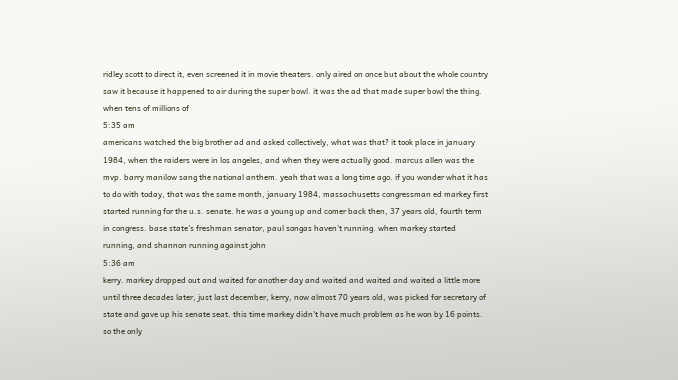ridley scott to direct it, even screened it in movie theaters. only aired on once but about the whole country saw it because it happened to air during the super bowl. it was the ad that made super bowl the thing. when tens of millions of
5:35 am
americans watched the big brother ad and asked collectively, what was that? it took place in january 1984, when the raiders were in los angeles, and when they were actually good. marcus allen was the mvp. barry manilow sang the national anthem. yeah that was a long time ago. if you wonder what it has to do with today, that was the same month, january 1984, massachusetts congressman ed markey first started running for the u.s. senate. he was a young up and comer back then, 37 years old, fourth term in congress. base state's freshman senator, paul songas haven't running. when markey started running, and shannon running against john
5:36 am
kerry. markey dropped out and waited for another day and waited and waited and waited a little more until three decades later, just last december, kerry, now almost 70 years old, was picked for secretary of state and gave up his senate seat. this time markey didn't have much problem as he won by 16 points. so the only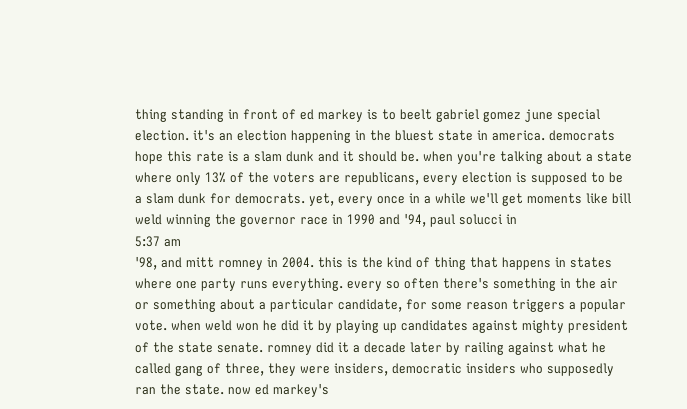thing standing in front of ed markey is to beelt gabriel gomez june special election. it's an election happening in the bluest state in america. democrats hope this rate is a slam dunk and it should be. when you're talking about a state where only 13% of the voters are republicans, every election is supposed to be a slam dunk for democrats. yet, every once in a while we'll get moments like bill weld winning the governor race in 1990 and '94, paul solucci in
5:37 am
'98, and mitt romney in 2004. this is the kind of thing that happens in states where one party runs everything. every so often there's something in the air or something about a particular candidate, for some reason triggers a popular vote. when weld won he did it by playing up candidates against mighty president of the state senate. romney did it a decade later by railing against what he called gang of three, they were insiders, democratic insiders who supposedly ran the state. now ed markey's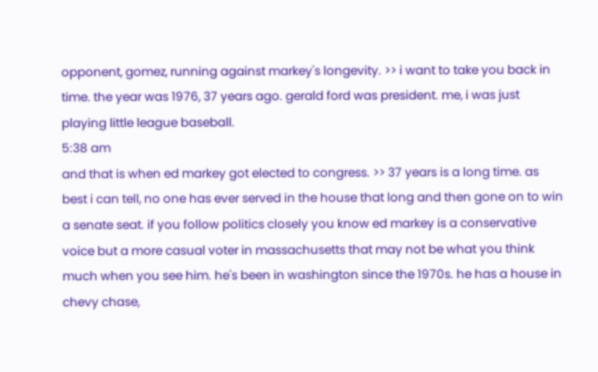opponent, gomez, running against markey's longevity. >> i want to take you back in time. the year was 1976, 37 years ago. gerald ford was president. me, i was just playing little league baseball.
5:38 am
and that is when ed markey got elected to congress. >> 37 years is a long time. as best i can tell, no one has ever served in the house that long and then gone on to win a senate seat. if you follow politics closely you know ed markey is a conservative voice but a more casual voter in massachusetts that may not be what you think much when you see him. he's been in washington since the 1970s. he has a house in chevy chase,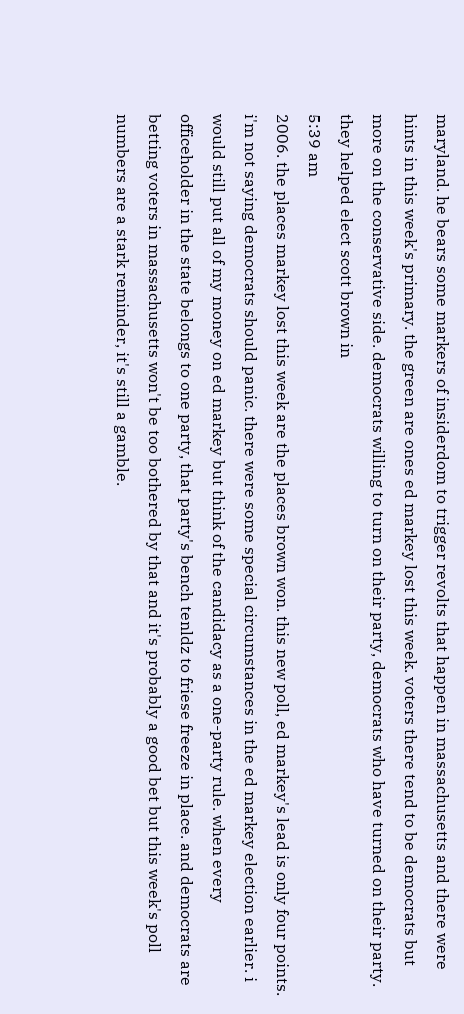maryland. he bears some markers of insiderdom to trigger revolts that happen in massachusetts and there were hints in this week's primary. the green are ones ed markey lost this week. voters there tend to be democrats but more on the conservative side. democrats willing to turn on their party, democrats who have turned on their party. they helped elect scott brown in
5:39 am
2006. the places markey lost this week are the places brown won. this new poll, ed markey's lead is only four points. i'm not saying democrats should panic. there were some special circumstances in the ed markey election earlier. i would still put all of my money on ed markey but think of the candidacy as a one-party rule. when every officeholder in the state belongs to one party, that party's bench tenldz to friese freeze in place. and democrats are betting voters in massachusetts won't be too bothered by that and it's probably a good bet but this week's poll numbers are a stark reminder, it's still a gamble.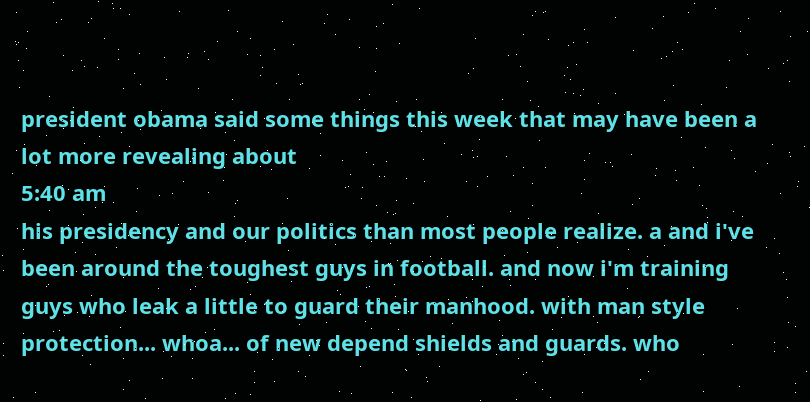president obama said some things this week that may have been a lot more revealing about
5:40 am
his presidency and our politics than most people realize. a and i've been around the toughest guys in football. and now i'm training guys who leak a little to guard their manhood. with man style protection... whoa... of new depend shields and guards. who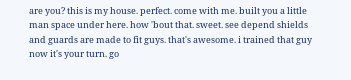are you? this is my house. perfect. come with me. built you a little man space under here. how 'bout that. sweet. see depend shields and guards are made to fit guys. that's awesome. i trained that guy now it's your turn. go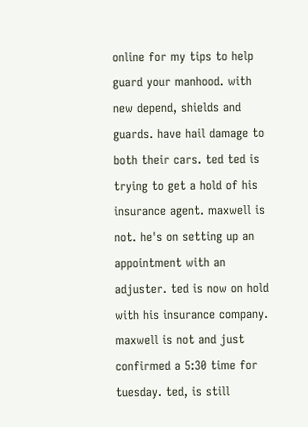online for my tips to help guard your manhood. with new depend, shields and guards. have hail damage to both their cars. ted ted is trying to get a hold of his insurance agent. maxwell is not. he's on setting up an appointment with an adjuster. ted is now on hold with his insurance company. maxwell is not and just confirmed a 5:30 time for tuesday. ted, is still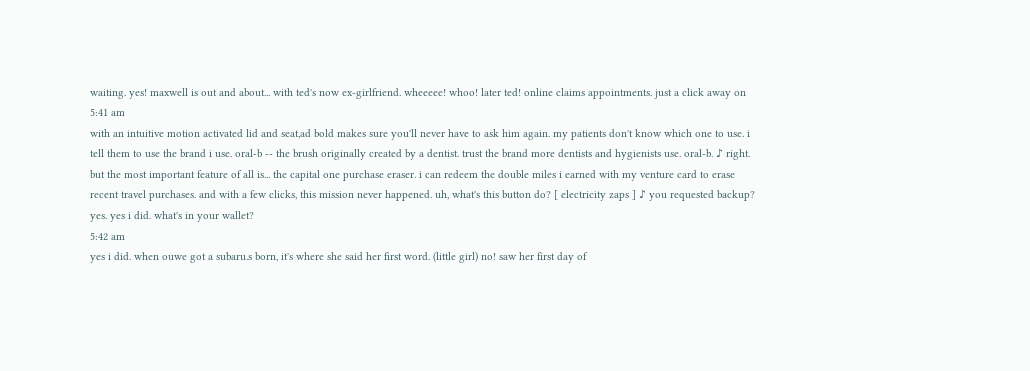waiting. yes! maxwell is out and about... with ted's now ex-girlfriend. wheeeee! whoo! later ted! online claims appointments. just a click away on
5:41 am
with an intuitive motion activated lid and seat,ad bold makes sure you'll never have to ask him again. my patients don't know which one to use. i tell them to use the brand i use. oral-b -- the brush originally created by a dentist. trust the brand more dentists and hygienists use. oral-b. ♪ right. but the most important feature of all is... the capital one purchase eraser. i can redeem the double miles i earned with my venture card to erase recent travel purchases. and with a few clicks, this mission never happened. uh, what's this button do? [ electricity zaps ] ♪ you requested backup? yes. yes i did. what's in your wallet?
5:42 am
yes i did. when ouwe got a subaru.s born, it's where she said her first word. (little girl) no! saw her first day of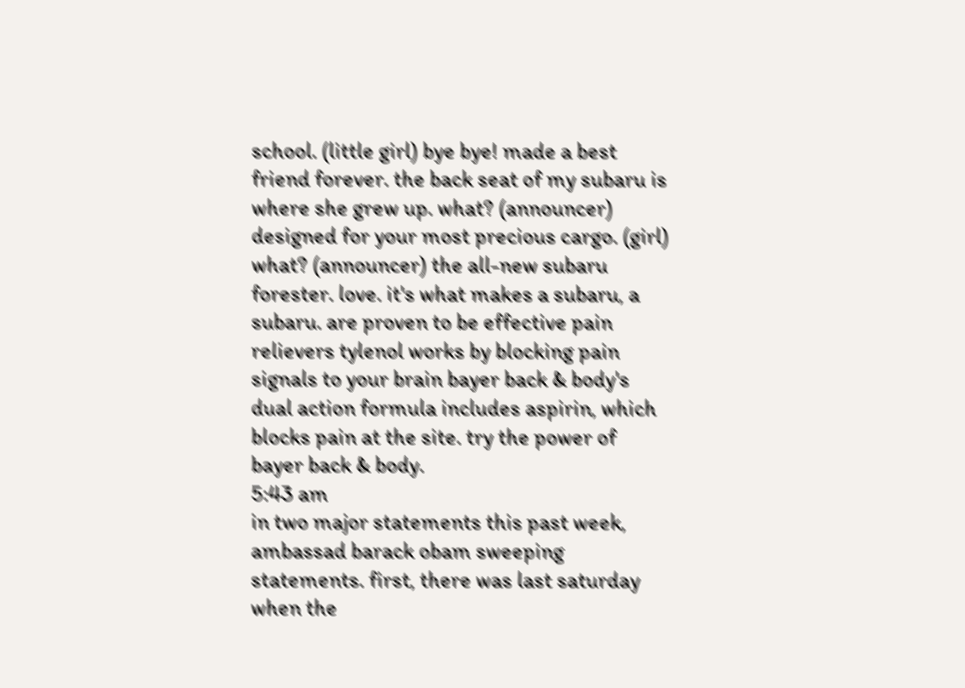school. (little girl) bye bye! made a best friend forever. the back seat of my subaru is where she grew up. what? (announcer) designed for your most precious cargo. (girl) what? (announcer) the all-new subaru forester. love. it's what makes a subaru, a subaru. are proven to be effective pain relievers tylenol works by blocking pain signals to your brain bayer back & body's dual action formula includes aspirin, which blocks pain at the site. try the power of bayer back & body.
5:43 am
in two major statements this past week, ambassad barack obam sweeping statements. first, there was last saturday when the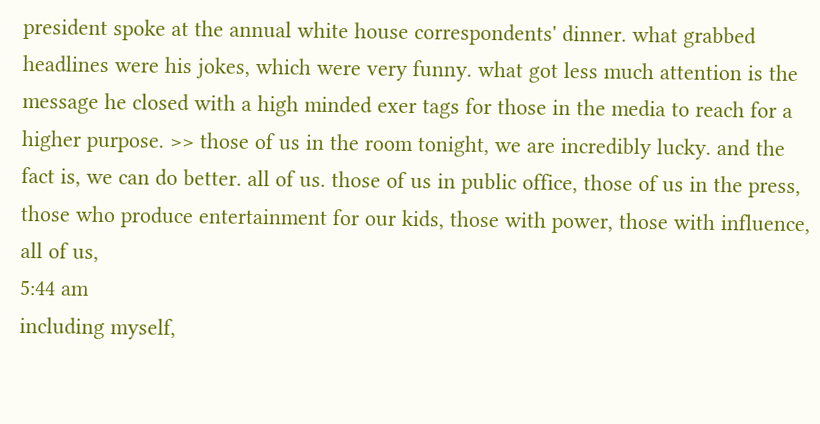president spoke at the annual white house correspondents' dinner. what grabbed headlines were his jokes, which were very funny. what got less much attention is the message he closed with a high minded exer tags for those in the media to reach for a higher purpose. >> those of us in the room tonight, we are incredibly lucky. and the fact is, we can do better. all of us. those of us in public office, those of us in the press, those who produce entertainment for our kids, those with power, those with influence, all of us,
5:44 am
including myself,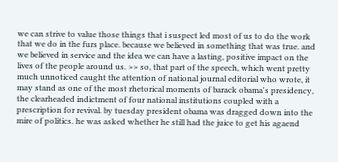we can strive to value those things that i suspect led most of us to do the work that we do in the furs place. because we believed in something that was true. and we believed in service and the idea we can have a lasting, positive impact on the lives of the people around us. >> so, that part of the speech, which went pretty much unnoticed caught the attention of national journal editorial who wrote, it may stand as one of the most rhetorical moments of barack obama's presidency, the clearheaded indictment of four national institutions coupled with a prescription for revival. by tuesday president obama was dragged down into the mire of politics. he was asked whether he still had the juice to get his agaend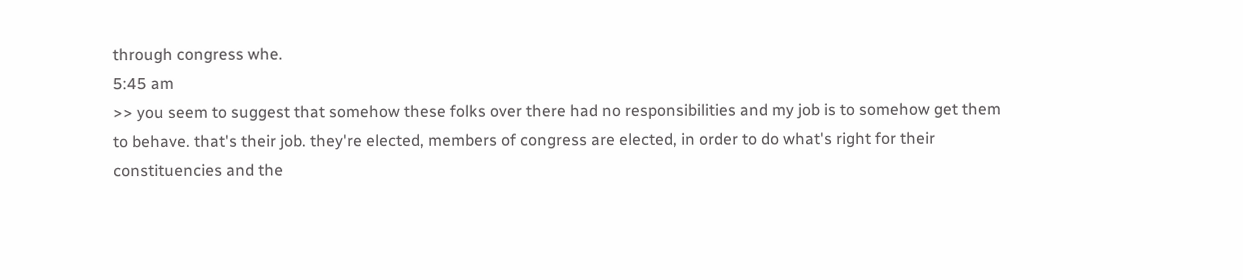through congress whe.
5:45 am
>> you seem to suggest that somehow these folks over there had no responsibilities and my job is to somehow get them to behave. that's their job. they're elected, members of congress are elected, in order to do what's right for their constituencies and the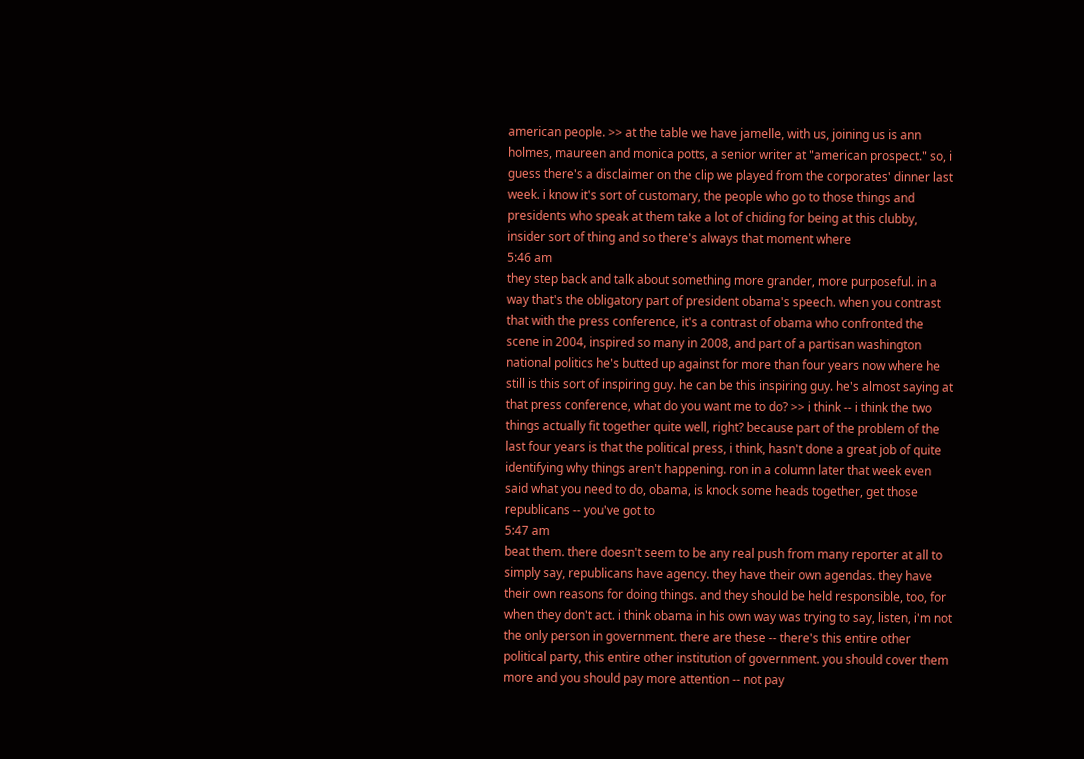american people. >> at the table we have jamelle, with us, joining us is ann holmes, maureen and monica potts, a senior writer at "american prospect." so, i guess there's a disclaimer on the clip we played from the corporates' dinner last week. i know it's sort of customary, the people who go to those things and presidents who speak at them take a lot of chiding for being at this clubby, insider sort of thing and so there's always that moment where
5:46 am
they step back and talk about something more grander, more purposeful. in a way that's the obligatory part of president obama's speech. when you contrast that with the press conference, it's a contrast of obama who confronted the scene in 2004, inspired so many in 2008, and part of a partisan washington national politics he's butted up against for more than four years now where he still is this sort of inspiring guy. he can be this inspiring guy. he's almost saying at that press conference, what do you want me to do? >> i think -- i think the two things actually fit together quite well, right? because part of the problem of the last four years is that the political press, i think, hasn't done a great job of quite identifying why things aren't happening. ron in a column later that week even said what you need to do, obama, is knock some heads together, get those republicans -- you've got to
5:47 am
beat them. there doesn't seem to be any real push from many reporter at all to simply say, republicans have agency. they have their own agendas. they have their own reasons for doing things. and they should be held responsible, too, for when they don't act. i think obama in his own way was trying to say, listen, i'm not the only person in government. there are these -- there's this entire other political party, this entire other institution of government. you should cover them more and you should pay more attention -- not pay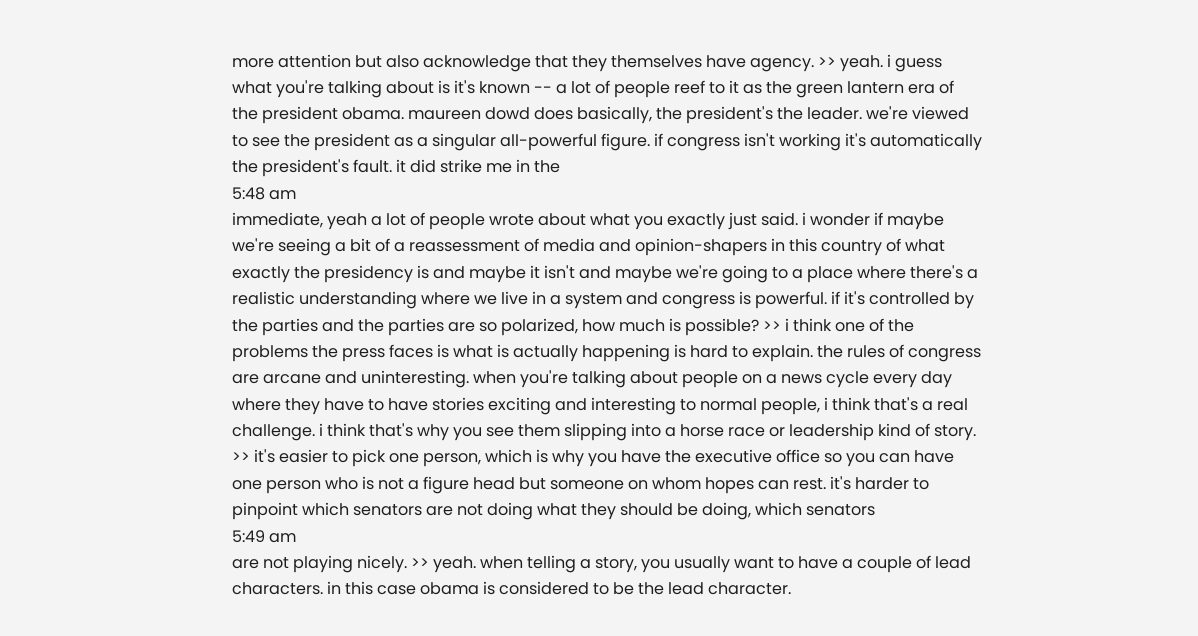more attention but also acknowledge that they themselves have agency. >> yeah. i guess what you're talking about is it's known -- a lot of people reef to it as the green lantern era of the president obama. maureen dowd does basically, the president's the leader. we're viewed to see the president as a singular all-powerful figure. if congress isn't working it's automatically the president's fault. it did strike me in the
5:48 am
immediate, yeah a lot of people wrote about what you exactly just said. i wonder if maybe we're seeing a bit of a reassessment of media and opinion-shapers in this country of what exactly the presidency is and maybe it isn't and maybe we're going to a place where there's a realistic understanding where we live in a system and congress is powerful. if it's controlled by the parties and the parties are so polarized, how much is possible? >> i think one of the problems the press faces is what is actually happening is hard to explain. the rules of congress are arcane and uninteresting. when you're talking about people on a news cycle every day where they have to have stories exciting and interesting to normal people, i think that's a real challenge. i think that's why you see them slipping into a horse race or leadership kind of story. >> it's easier to pick one person, which is why you have the executive office so you can have one person who is not a figure head but someone on whom hopes can rest. it's harder to pinpoint which senators are not doing what they should be doing, which senators
5:49 am
are not playing nicely. >> yeah. when telling a story, you usually want to have a couple of lead characters. in this case obama is considered to be the lead character.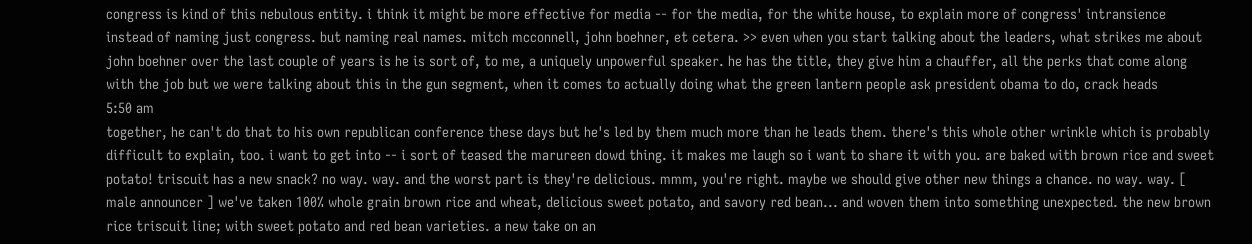congress is kind of this nebulous entity. i think it might be more effective for media -- for the media, for the white house, to explain more of congress' intransience instead of naming just congress. but naming real names. mitch mcconnell, john boehner, et cetera. >> even when you start talking about the leaders, what strikes me about john boehner over the last couple of years is he is sort of, to me, a uniquely unpowerful speaker. he has the title, they give him a chauffer, all the perks that come along with the job but we were talking about this in the gun segment, when it comes to actually doing what the green lantern people ask president obama to do, crack heads
5:50 am
together, he can't do that to his own republican conference these days but he's led by them much more than he leads them. there's this whole other wrinkle which is probably difficult to explain, too. i want to get into -- i sort of teased the marureen dowd thing. it makes me laugh so i want to share it with you. are baked with brown rice and sweet potato! triscuit has a new snack? no way. way. and the worst part is they're delicious. mmm, you're right. maybe we should give other new things a chance. no way. way. [ male announcer ] we've taken 100% whole grain brown rice and wheat, delicious sweet potato, and savory red bean... and woven them into something unexpected. the new brown rice triscuit line; with sweet potato and red bean varieties. a new take on an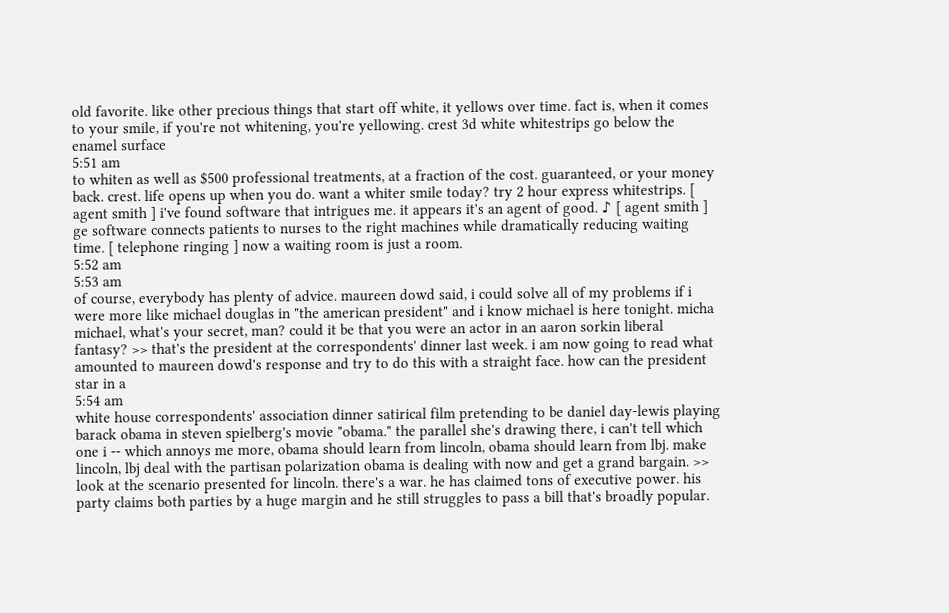old favorite. like other precious things that start off white, it yellows over time. fact is, when it comes to your smile, if you're not whitening, you're yellowing. crest 3d white whitestrips go below the enamel surface
5:51 am
to whiten as well as $500 professional treatments, at a fraction of the cost. guaranteed, or your money back. crest. life opens up when you do. want a whiter smile today? try 2 hour express whitestrips. [ agent smith ] i've found software that intrigues me. it appears it's an agent of good. ♪ [ agent smith ] ge software connects patients to nurses to the right machines while dramatically reducing waiting time. [ telephone ringing ] now a waiting room is just a room.
5:52 am
5:53 am
of course, everybody has plenty of advice. maureen dowd said, i could solve all of my problems if i were more like michael douglas in "the american president" and i know michael is here tonight. micha michael, what's your secret, man? could it be that you were an actor in an aaron sorkin liberal fantasy? >> that's the president at the correspondents' dinner last week. i am now going to read what amounted to maureen dowd's response and try to do this with a straight face. how can the president star in a
5:54 am
white house correspondents' association dinner satirical film pretending to be daniel day-lewis playing barack obama in steven spielberg's movie "obama." the parallel she's drawing there, i can't tell which one i -- which annoys me more, obama should learn from lincoln, obama should learn from lbj. make lincoln, lbj deal with the partisan polarization obama is dealing with now and get a grand bargain. >> look at the scenario presented for lincoln. there's a war. he has claimed tons of executive power. his party claims both parties by a huge margin and he still struggles to pass a bill that's broadly popular.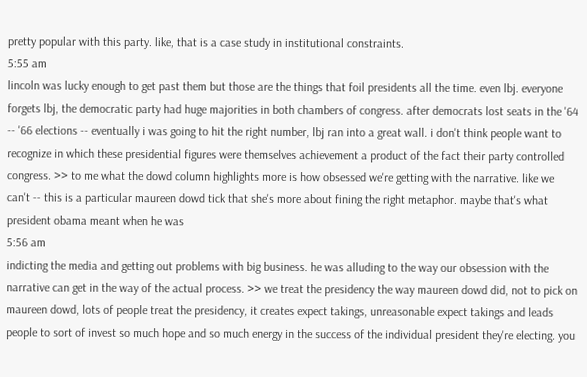pretty popular with this party. like, that is a case study in institutional constraints.
5:55 am
lincoln was lucky enough to get past them but those are the things that foil presidents all the time. even lbj. everyone forgets lbj, the democratic party had huge majorities in both chambers of congress. after democrats lost seats in the '64 -- '66 elections -- eventually i was going to hit the right number, lbj ran into a great wall. i don't think people want to recognize in which these presidential figures were themselves achievement a product of the fact their party controlled congress. >> to me what the dowd column highlights more is how obsessed we're getting with the narrative. like we can't -- this is a particular maureen dowd tick that she's more about fining the right metaphor. maybe that's what president obama meant when he was
5:56 am
indicting the media and getting out problems with big business. he was alluding to the way our obsession with the narrative can get in the way of the actual process. >> we treat the presidency the way maureen dowd did, not to pick on maureen dowd, lots of people treat the presidency, it creates expect takings, unreasonable expect takings and leads people to sort of invest so much hope and so much energy in the success of the individual president they're electing. you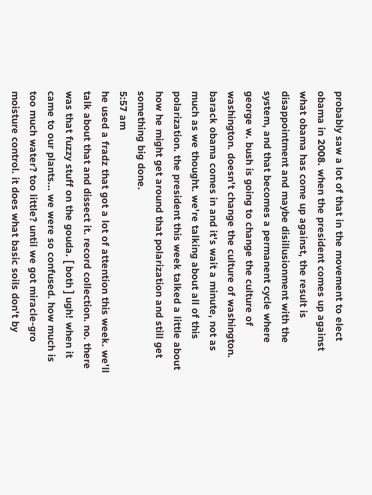probably saw a lot of that in the movement to elect obama in 2008. when the president comes up against what obama has come up against, the result is disappointment and maybe disillusionment with the system, and that becomes a permanent cycle where george w. bush is going to change the culture of washington. doesn't change the culture of washington. barack obama comes in and it's wait a minute, not as much as we thought. we're talking about all of this polarization. the president this week talked a little about how he might get around that polarization and still get something big done.
5:57 am
he used a fradz that got a lot of attention this week. we'll talk about that and dissect it. record collection. no. there was that fuzzy stuff on the gouda. [ both ] ugh! when it came to our plants... we were so confused. how much is too much water? too little? until we got miracle-gro moisture control. it does what basic soils don't by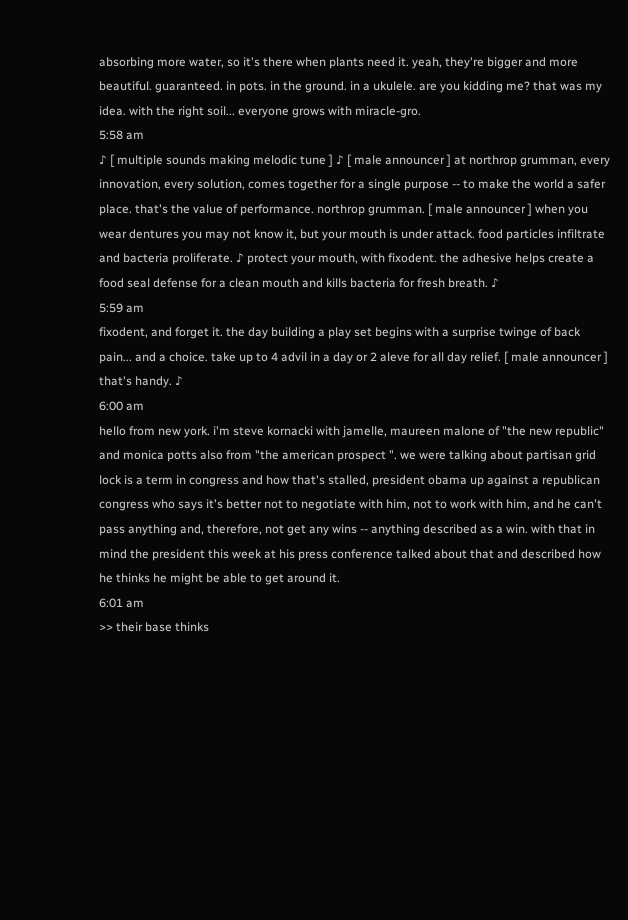absorbing more water, so it's there when plants need it. yeah, they're bigger and more beautiful. guaranteed. in pots. in the ground. in a ukulele. are you kidding me? that was my idea. with the right soil... everyone grows with miracle-gro.
5:58 am
♪ [ multiple sounds making melodic tune ] ♪ [ male announcer ] at northrop grumman, every innovation, every solution, comes together for a single purpose -- to make the world a safer place. that's the value of performance. northrop grumman. [ male announcer ] when you wear dentures you may not know it, but your mouth is under attack. food particles infiltrate and bacteria proliferate. ♪ protect your mouth, with fixodent. the adhesive helps create a food seal defense for a clean mouth and kills bacteria for fresh breath. ♪
5:59 am
fixodent, and forget it. the day building a play set begins with a surprise twinge of back pain... and a choice. take up to 4 advil in a day or 2 aleve for all day relief. [ male announcer ] that's handy. ♪
6:00 am
hello from new york. i'm steve kornacki with jamelle, maureen malone of "the new republic" and monica potts also from "the american prospect ". we were talking about partisan grid lock is a term in congress and how that's stalled, president obama up against a republican congress who says it's better not to negotiate with him, not to work with him, and he can't pass anything and, therefore, not get any wins -- anything described as a win. with that in mind the president this week at his press conference talked about that and described how he thinks he might be able to get around it.
6:01 am
>> their base thinks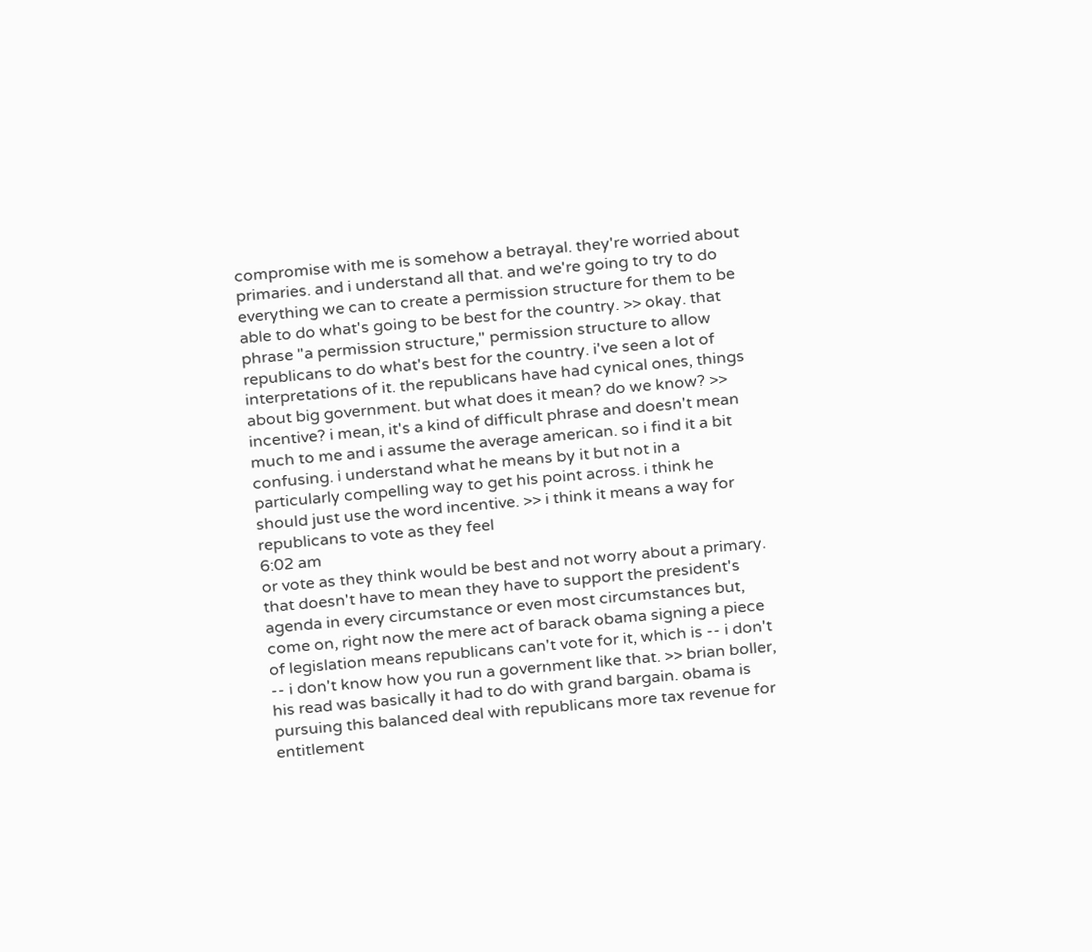compromise with me is somehow a betrayal. they're worried about primaries. and i understand all that. and we're going to try to do everything we can to create a permission structure for them to be able to do what's going to be best for the country. >> okay. that phrase "a permission structure," permission structure to allow republicans to do what's best for the country. i've seen a lot of interpretations of it. the republicans have had cynical ones, things about big government. but what does it mean? do we know? >> incentive? i mean, it's a kind of difficult phrase and doesn't mean much to me and i assume the average american. so i find it a bit confusing. i understand what he means by it but not in a particularly compelling way to get his point across. i think he should just use the word incentive. >> i think it means a way for republicans to vote as they feel
6:02 am
or vote as they think would be best and not worry about a primary. that doesn't have to mean they have to support the president's agenda in every circumstance or even most circumstances but, come on, right now the mere act of barack obama signing a piece of legislation means republicans can't vote for it, which is -- i don't -- i don't know how you run a government like that. >> brian boller, his read was basically it had to do with grand bargain. obama is pursuing this balanced deal with republicans more tax revenue for entitlement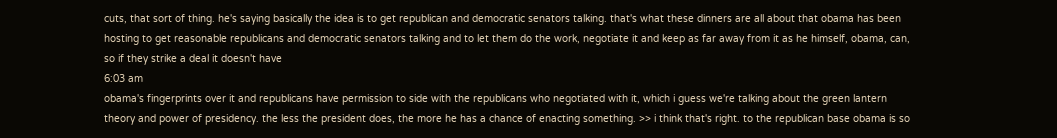cuts, that sort of thing. he's saying basically the idea is to get republican and democratic senators talking. that's what these dinners are all about that obama has been hosting to get reasonable republicans and democratic senators talking and to let them do the work, negotiate it and keep as far away from it as he himself, obama, can, so if they strike a deal it doesn't have
6:03 am
obama's fingerprints over it and republicans have permission to side with the republicans who negotiated with it, which i guess we're talking about the green lantern theory and power of presidency. the less the president does, the more he has a chance of enacting something. >> i think that's right. to the republican base obama is so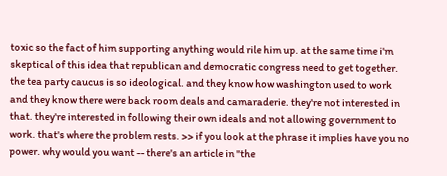toxic so the fact of him supporting anything would rile him up. at the same time i'm skeptical of this idea that republican and democratic congress need to get together. the tea party caucus is so ideological. and they know how washington used to work and they know there were back room deals and camaraderie. they're not interested in that. they're interested in following their own ideals and not allowing government to work. that's where the problem rests. >> if you look at the phrase it implies have you no power. why would you want -- there's an article in "the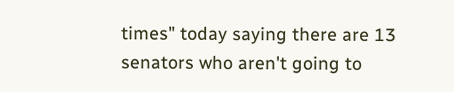times" today saying there are 13 senators who aren't going to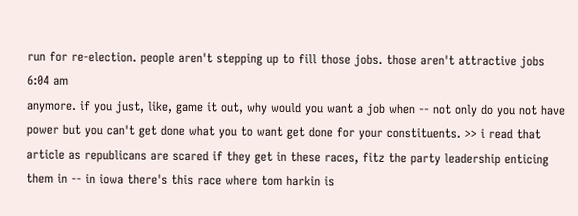run for re-election. people aren't stepping up to fill those jobs. those aren't attractive jobs
6:04 am
anymore. if you just, like, game it out, why would you want a job when -- not only do you not have power but you can't get done what you to want get done for your constituents. >> i read that article as republicans are scared if they get in these races, fitz the party leadership enticing them in -- in iowa there's this race where tom harkin is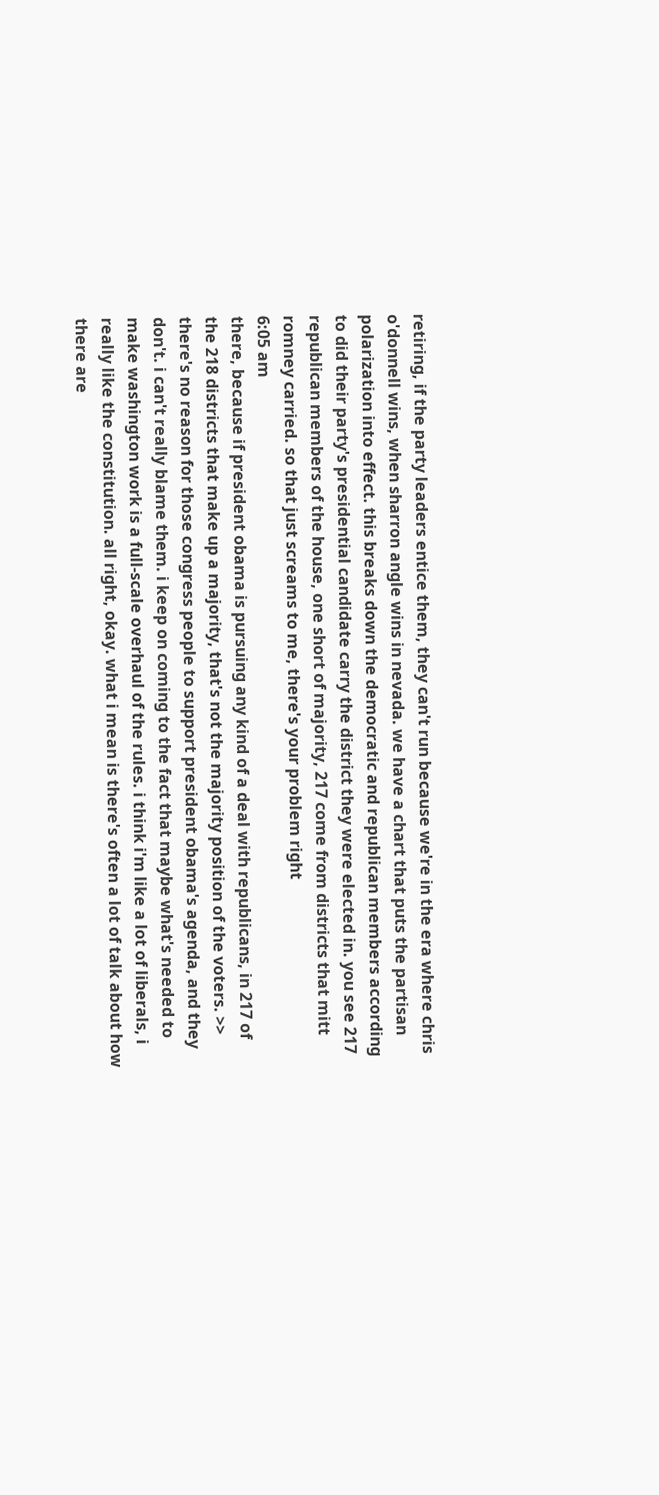retiring, if the party leaders entice them, they can't run because we're in the era where chris o'donnell wins, when sharron angle wins in nevada. we have a chart that puts the partisan polarization into effect. this breaks down the democratic and republican members according to did their party's presidential candidate carry the district they were elected in. you see 217 republican members of the house, one short of majority, 217 come from districts that mitt romney carried. so that just screams to me, there's your problem right
6:05 am
there, because if president obama is pursuing any kind of a deal with republicans, in 217 of the 218 districts that make up a majority, that's not the majority position of the voters. >> there's no reason for those congress people to support president obama's agenda, and they don't. i can't really blame them. i keep on coming to the fact that maybe what's needed to make washington work is a full-scale overhaul of the rules. i think i'm like a lot of liberals, i really like the constitution. all right, okay. what i mean is there's often a lot of talk about how there are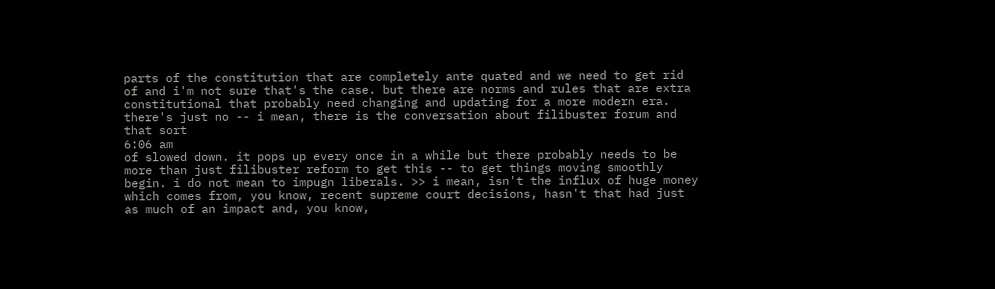parts of the constitution that are completely ante quated and we need to get rid of and i'm not sure that's the case. but there are norms and rules that are extra constitutional that probably need changing and updating for a more modern era. there's just no -- i mean, there is the conversation about filibuster forum and that sort
6:06 am
of slowed down. it pops up every once in a while but there probably needs to be more than just filibuster reform to get this -- to get things moving smoothly begin. i do not mean to impugn liberals. >> i mean, isn't the influx of huge money which comes from, you know, recent supreme court decisions, hasn't that had just as much of an impact and, you know,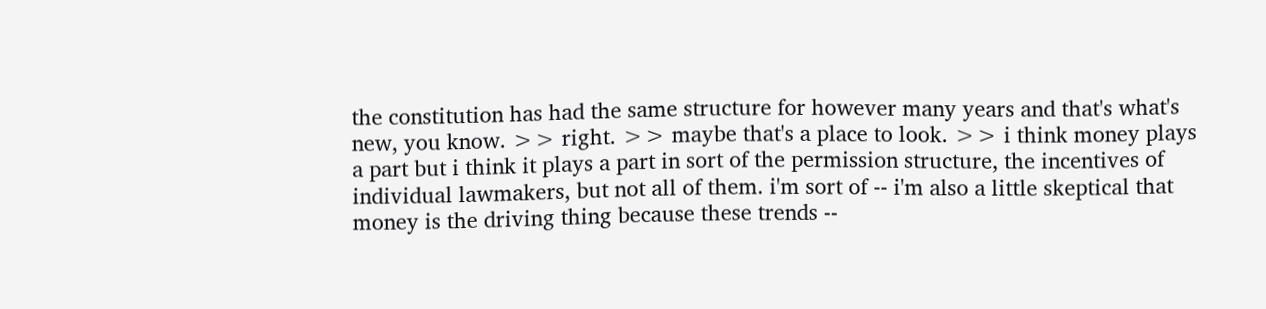the constitution has had the same structure for however many years and that's what's new, you know. >> right. >> maybe that's a place to look. >> i think money plays a part but i think it plays a part in sort of the permission structure, the incentives of individual lawmakers, but not all of them. i'm sort of -- i'm also a little skeptical that money is the driving thing because these trends --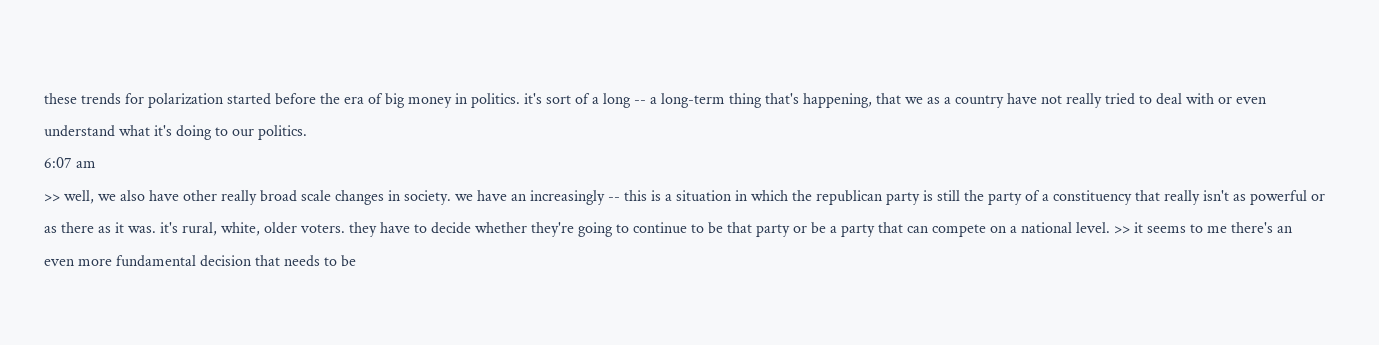these trends for polarization started before the era of big money in politics. it's sort of a long -- a long-term thing that's happening, that we as a country have not really tried to deal with or even understand what it's doing to our politics.
6:07 am
>> well, we also have other really broad scale changes in society. we have an increasingly -- this is a situation in which the republican party is still the party of a constituency that really isn't as powerful or as there as it was. it's rural, white, older voters. they have to decide whether they're going to continue to be that party or be a party that can compete on a national level. >> it seems to me there's an even more fundamental decision that needs to be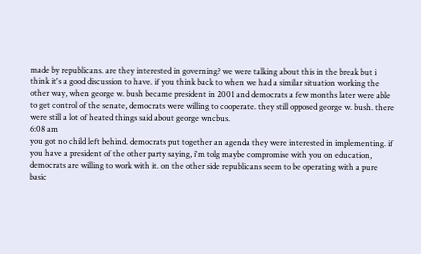made by republicans. are they interested in governing? we were talking about this in the break but i think it's a good discussion to have. if you think back to when we had a similar situation working the other way, when george w. bush became president in 2001 and democrats a few months later were able to get control of the senate, democrats were willing to cooperate. they still opposed george w. bush. there were still a lot of heated things said about george wncbus.
6:08 am
you got no child left behind. democrats put together an agenda they were interested in implementing. if you have a president of the other party saying, i'm tolg maybe compromise with you on education, democrats are willing to work with it. on the other side republicans seem to be operating with a pure basic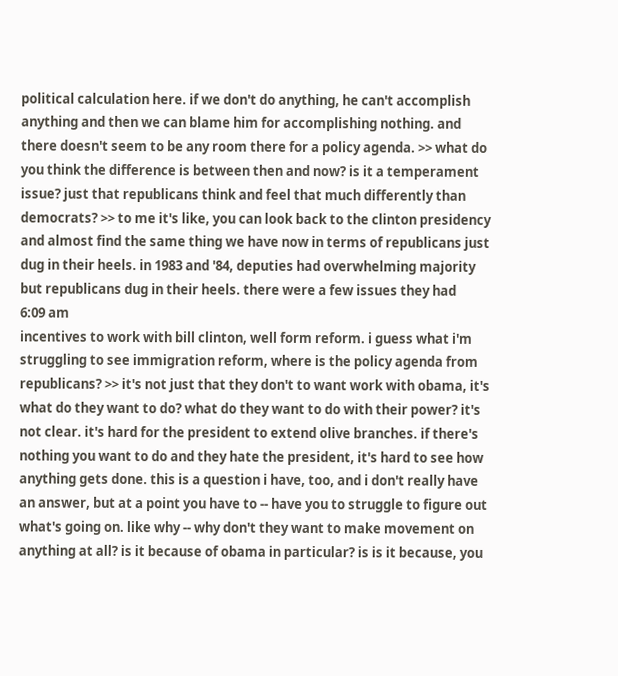political calculation here. if we don't do anything, he can't accomplish anything and then we can blame him for accomplishing nothing. and there doesn't seem to be any room there for a policy agenda. >> what do you think the difference is between then and now? is it a temperament issue? just that republicans think and feel that much differently than democrats? >> to me it's like, you can look back to the clinton presidency and almost find the same thing we have now in terms of republicans just dug in their heels. in 1983 and '84, deputies had overwhelming majority but republicans dug in their heels. there were a few issues they had
6:09 am
incentives to work with bill clinton, well form reform. i guess what i'm struggling to see immigration reform, where is the policy agenda from republicans? >> it's not just that they don't to want work with obama, it's what do they want to do? what do they want to do with their power? it's not clear. it's hard for the president to extend olive branches. if there's nothing you want to do and they hate the president, it's hard to see how anything gets done. this is a question i have, too, and i don't really have an answer, but at a point you have to -- have you to struggle to figure out what's going on. like why -- why don't they want to make movement on anything at all? is it because of obama in particular? is is it because, you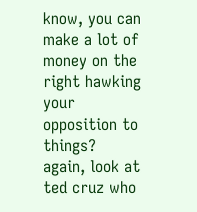know, you can make a lot of money on the right hawking your opposition to things? again, look at ted cruz who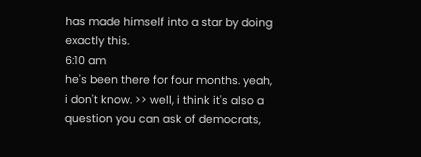has made himself into a star by doing exactly this.
6:10 am
he's been there for four months. yeah, i don't know. >> well, i think it's also a question you can ask of democrats,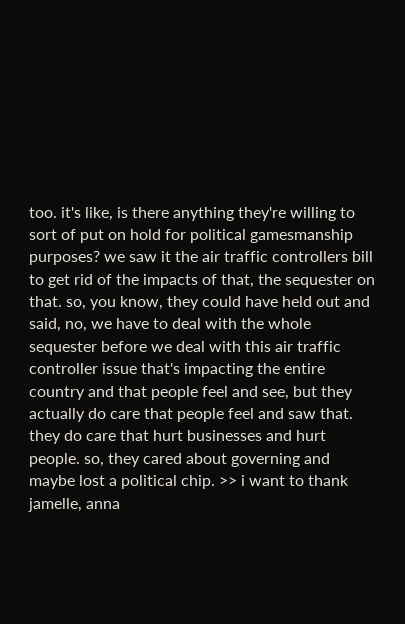too. it's like, is there anything they're willing to sort of put on hold for political gamesmanship purposes? we saw it the air traffic controllers bill to get rid of the impacts of that, the sequester on that. so, you know, they could have held out and said, no, we have to deal with the whole sequester before we deal with this air traffic controller issue that's impacting the entire country and that people feel and see, but they actually do care that people feel and saw that. they do care that hurt businesses and hurt people. so, they cared about governing and maybe lost a political chip. >> i want to thank jamelle, anna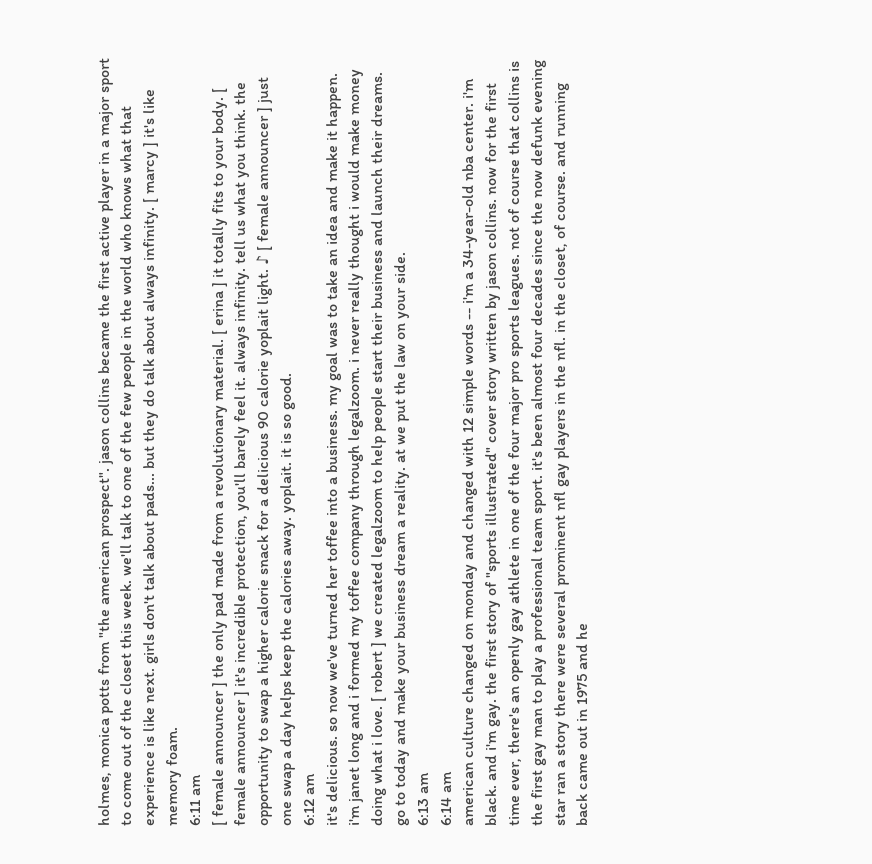holmes, monica potts from "the american prospect". jason collins became the first active player in a major sport to come out of the closet this week. we'll talk to one of the few people in the world who knows what that experience is like next. girls don't talk about pads... but they do talk about always infinity. [ marcy ] it's like memory foam.
6:11 am
[ female announcer ] the only pad made from a revolutionary material. [ erina ] it totally fits to your body. [ female announcer ] it's incredible protection, you'll barely feel it. always infinity. tell us what you think. the opportunity to swap a higher calorie snack for a delicious 90 calorie yoplait light. ♪ [ female announcer ] just one swap a day helps keep the calories away. yoplait. it is so good.
6:12 am
it's delicious. so now we've turned her toffee into a business. my goal was to take an idea and make it happen. i'm janet long and i formed my toffee company through legalzoom. i never really thought i would make money doing what i love. [ robert ] we created legalzoom to help people start their business and launch their dreams. go to today and make your business dream a reality. at we put the law on your side.
6:13 am
6:14 am
american culture changed on monday and changed with 12 simple words -- i'm a 34-year-old nba center. i'm black. and i'm gay. the first story of "sports illustrated" cover story written by jason collins. now for the first time ever, there's an openly gay athlete in one of the four major pro sports leagues. not of course that collins is the first gay man to play a professional team sport. it's been almost four decades since the now defunk evening star ran a story there were several prominent nfl gay players in the nfl. in the closet, of course. and running back came out in 1975 and he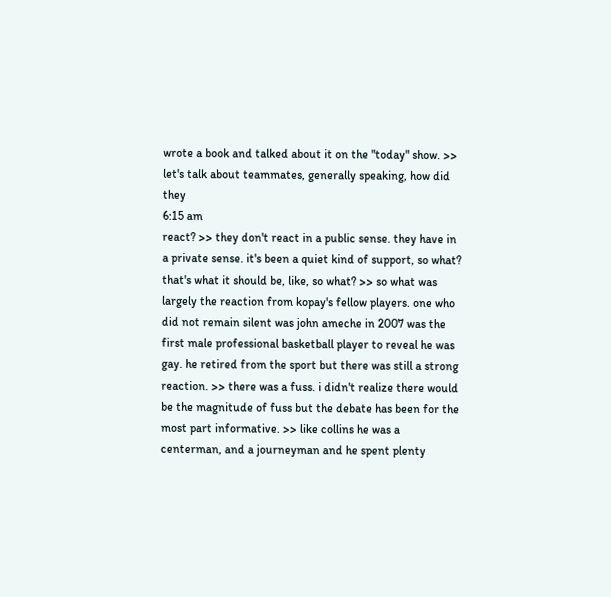wrote a book and talked about it on the "today" show. >> let's talk about teammates, generally speaking, how did they
6:15 am
react? >> they don't react in a public sense. they have in a private sense. it's been a quiet kind of support, so what? that's what it should be, like, so what? >> so what was largely the reaction from kopay's fellow players. one who did not remain silent was john ameche in 2007 was the first male professional basketball player to reveal he was gay. he retired from the sport but there was still a strong reaction. >> there was a fuss. i didn't realize there would be the magnitude of fuss but the debate has been for the most part informative. >> like collins he was a centerman, and a journeyman and he spent plenty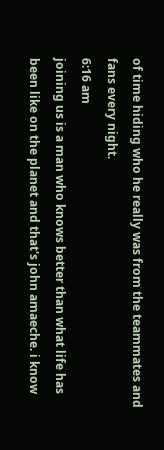of time hiding who he really was from the teammates and fans every night.
6:16 am
joining us is a man who knows better than what life has been like on the planet and that's john amaeche. i know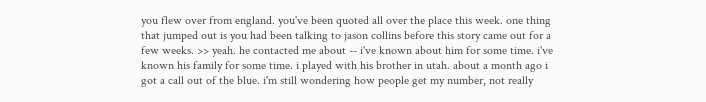you flew over from england. you've been quoted all over the place this week. one thing that jumped out is you had been talking to jason collins before this story came out for a few weeks. >> yeah. he contacted me about -- i've known about him for some time. i've known his family for some time. i played with his brother in utah. about a month ago i got a call out of the blue. i'm still wondering how people get my number, not really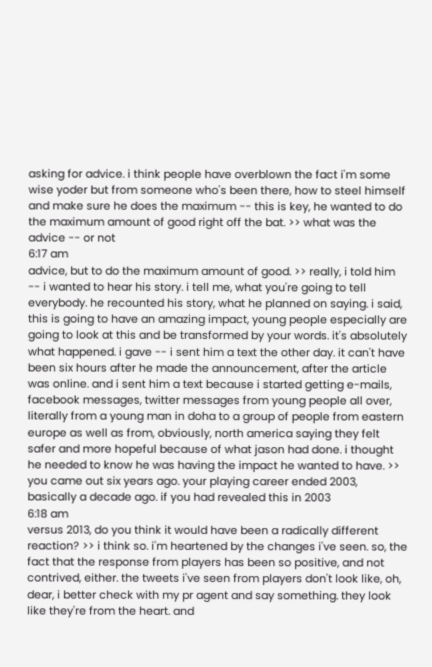asking for advice. i think people have overblown the fact i'm some wise yoder but from someone who's been there, how to steel himself and make sure he does the maximum -- this is key, he wanted to do the maximum amount of good right off the bat. >> what was the advice -- or not
6:17 am
advice, but to do the maximum amount of good. >> really, i told him -- i wanted to hear his story. i tell me, what you're going to tell everybody. he recounted his story, what he planned on saying. i said, this is going to have an amazing impact, young people especially are going to look at this and be transformed by your words. it's absolutely what happened. i gave -- i sent him a text the other day. it can't have been six hours after he made the announcement, after the article was online. and i sent him a text because i started getting e-mails, facebook messages, twitter messages from young people all over, literally from a young man in doha to a group of people from eastern europe as well as from, obviously, north america saying they felt safer and more hopeful because of what jason had done. i thought he needed to know he was having the impact he wanted to have. >> you came out six years ago. your playing career ended 2003, basically a decade ago. if you had revealed this in 2003
6:18 am
versus 2013, do you think it would have been a radically different reaction? >> i think so. i'm heartened by the changes i've seen. so, the fact that the response from players has been so positive, and not contrived, either. the tweets i've seen from players don't look like, oh, dear, i better check with my pr agent and say something. they look like they're from the heart. and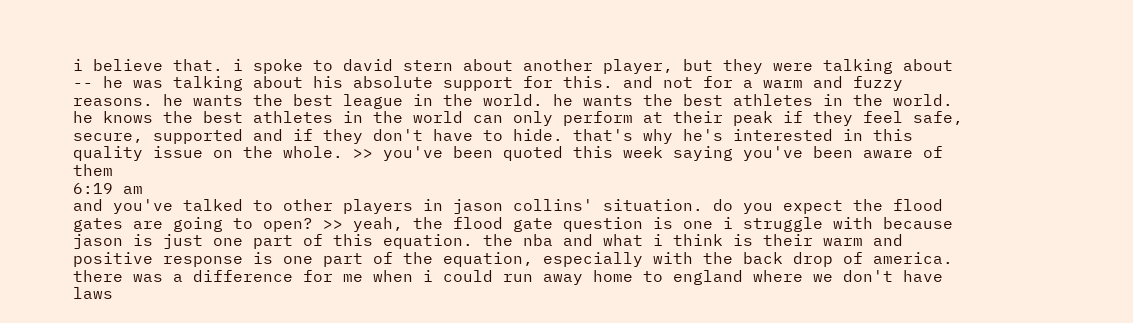i believe that. i spoke to david stern about another player, but they were talking about -- he was talking about his absolute support for this. and not for a warm and fuzzy reasons. he wants the best league in the world. he wants the best athletes in the world. he knows the best athletes in the world can only perform at their peak if they feel safe, secure, supported and if they don't have to hide. that's why he's interested in this quality issue on the whole. >> you've been quoted this week saying you've been aware of them
6:19 am
and you've talked to other players in jason collins' situation. do you expect the flood gates are going to open? >> yeah, the flood gate question is one i struggle with because jason is just one part of this equation. the nba and what i think is their warm and positive response is one part of the equation, especially with the back drop of america. there was a difference for me when i could run away home to england where we don't have laws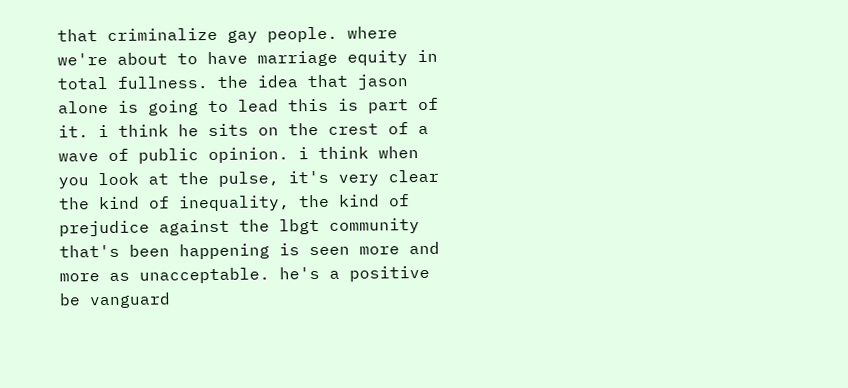that criminalize gay people. where we're about to have marriage equity in total fullness. the idea that jason alone is going to lead this is part of it. i think he sits on the crest of a wave of public opinion. i think when you look at the pulse, it's very clear the kind of inequality, the kind of prejudice against the lbgt community that's been happening is seen more and more as unacceptable. he's a positive be vanguard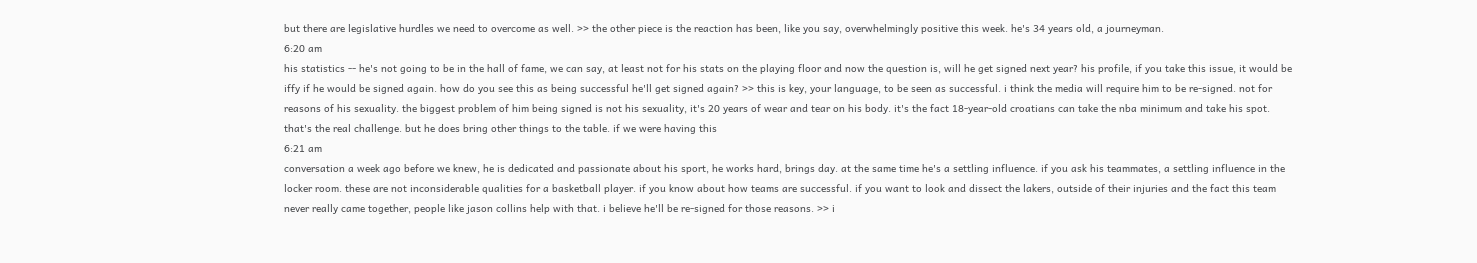but there are legislative hurdles we need to overcome as well. >> the other piece is the reaction has been, like you say, overwhelmingly positive this week. he's 34 years old, a journeyman.
6:20 am
his statistics -- he's not going to be in the hall of fame, we can say, at least not for his stats on the playing floor and now the question is, will he get signed next year? his profile, if you take this issue, it would be iffy if he would be signed again. how do you see this as being successful he'll get signed again? >> this is key, your language, to be seen as successful. i think the media will require him to be re-signed. not for reasons of his sexuality. the biggest problem of him being signed is not his sexuality, it's 20 years of wear and tear on his body. it's the fact 18-year-old croatians can take the nba minimum and take his spot. that's the real challenge. but he does bring other things to the table. if we were having this
6:21 am
conversation a week ago before we knew, he is dedicated and passionate about his sport, he works hard, brings day. at the same time he's a settling influence. if you ask his teammates, a settling influence in the locker room. these are not inconsiderable qualities for a basketball player. if you know about how teams are successful. if you want to look and dissect the lakers, outside of their injuries and the fact this team never really came together, people like jason collins help with that. i believe he'll be re-signed for those reasons. >> i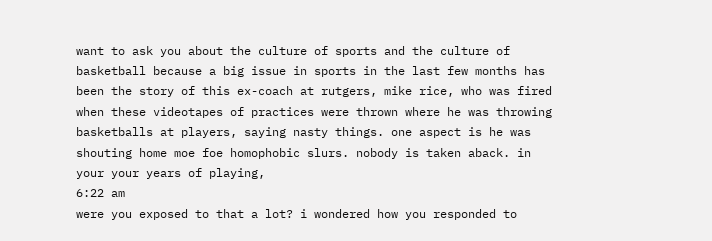want to ask you about the culture of sports and the culture of basketball because a big issue in sports in the last few months has been the story of this ex-coach at rutgers, mike rice, who was fired when these videotapes of practices were thrown where he was throwing basketballs at players, saying nasty things. one aspect is he was shouting home moe foe homophobic slurs. nobody is taken aback. in your your years of playing,
6:22 am
were you exposed to that a lot? i wondered how you responded to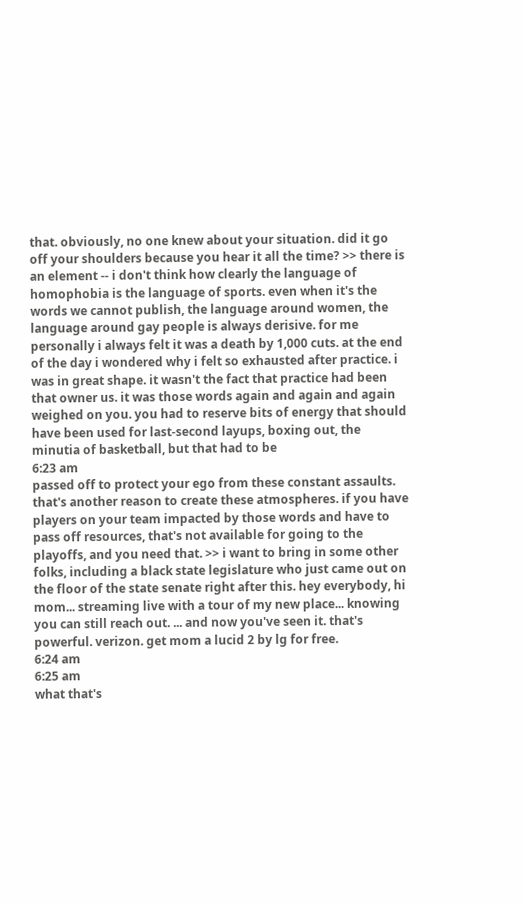that. obviously, no one knew about your situation. did it go off your shoulders because you hear it all the time? >> there is an element -- i don't think how clearly the language of homophobia is the language of sports. even when it's the words we cannot publish, the language around women, the language around gay people is always derisive. for me personally i always felt it was a death by 1,000 cuts. at the end of the day i wondered why i felt so exhausted after practice. i was in great shape. it wasn't the fact that practice had been that owner us. it was those words again and again and again weighed on you. you had to reserve bits of energy that should have been used for last-second layups, boxing out, the minutia of basketball, but that had to be
6:23 am
passed off to protect your ego from these constant assaults. that's another reason to create these atmospheres. if you have players on your team impacted by those words and have to pass off resources, that's not available for going to the playoffs, and you need that. >> i want to bring in some other folks, including a black state legislature who just came out on the floor of the state senate right after this. hey everybody, hi mom... streaming live with a tour of my new place... knowing you can still reach out. ... and now you've seen it. that's powerful. verizon. get mom a lucid 2 by lg for free.
6:24 am
6:25 am
what that's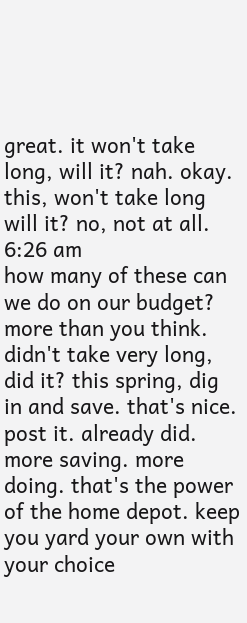great. it won't take long, will it? nah. okay. this, won't take long will it? no, not at all.
6:26 am
how many of these can we do on our budget? more than you think. didn't take very long, did it? this spring, dig in and save. that's nice. post it. already did. more saving. more doing. that's the power of the home depot. keep you yard your own with your choice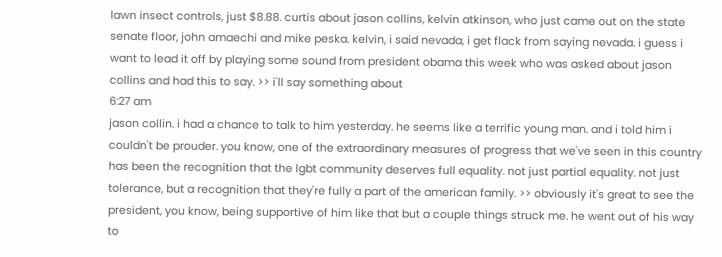lawn insect controls, just $8.88. curtis about jason collins, kelvin atkinson, who just came out on the state senate floor, john amaechi and mike peska. kelvin, i said nevada, i get flack from saying nevada. i guess i want to lead it off by playing some sound from president obama this week who was asked about jason collins and had this to say. >> i'll say something about
6:27 am
jason collin. i had a chance to talk to him yesterday. he seems like a terrific young man. and i told him i couldn't be prouder. you know, one of the extraordinary measures of progress that we've seen in this country has been the recognition that the lgbt community deserves full equality. not just partial equality. not just tolerance, but a recognition that they're fully a part of the american family. >> obviously it's great to see the president, you know, being supportive of him like that but a couple things struck me. he went out of his way to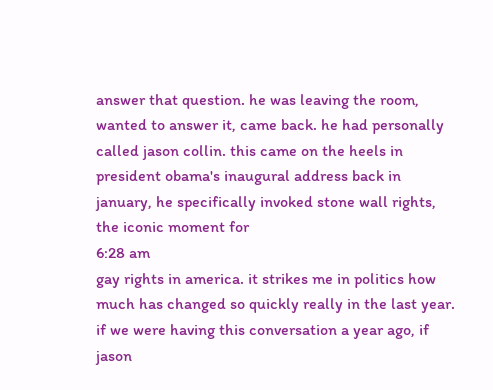answer that question. he was leaving the room, wanted to answer it, came back. he had personally called jason collin. this came on the heels in president obama's inaugural address back in january, he specifically invoked stone wall rights, the iconic moment for
6:28 am
gay rights in america. it strikes me in politics how much has changed so quickly really in the last year. if we were having this conversation a year ago, if jason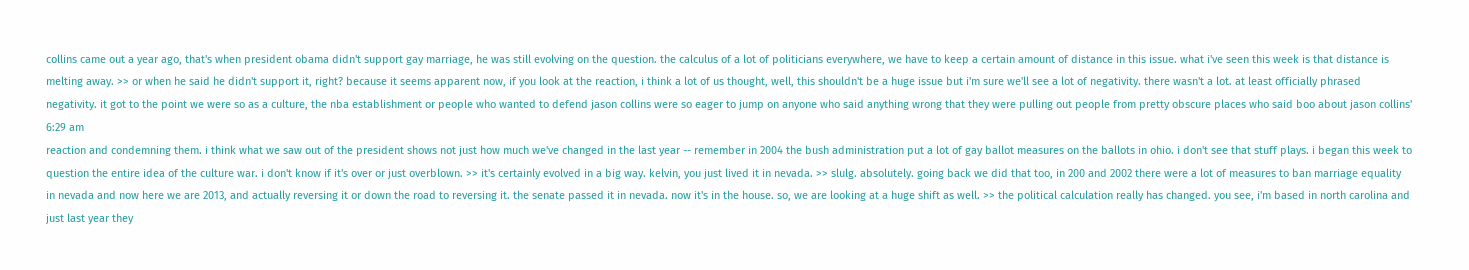collins came out a year ago, that's when president obama didn't support gay marriage, he was still evolving on the question. the calculus of a lot of politicians everywhere, we have to keep a certain amount of distance in this issue. what i've seen this week is that distance is melting away. >> or when he said he didn't support it, right? because it seems apparent now, if you look at the reaction, i think a lot of us thought, well, this shouldn't be a huge issue but i'm sure we'll see a lot of negativity. there wasn't a lot. at least officially phrased negativity. it got to the point we were so as a culture, the nba establishment or people who wanted to defend jason collins were so eager to jump on anyone who said anything wrong that they were pulling out people from pretty obscure places who said boo about jason collins'
6:29 am
reaction and condemning them. i think what we saw out of the president shows not just how much we've changed in the last year -- remember in 2004 the bush administration put a lot of gay ballot measures on the ballots in ohio. i don't see that stuff plays. i began this week to question the entire idea of the culture war. i don't know if it's over or just overblown. >> it's certainly evolved in a big way. kelvin, you just lived it in nevada. >> slulg. absolutely. going back we did that too, in 200 and 2002 there were a lot of measures to ban marriage equality in nevada and now here we are 2013, and actually reversing it or down the road to reversing it. the senate passed it in nevada. now it's in the house. so, we are looking at a huge shift as well. >> the political calculation really has changed. you see, i'm based in north carolina and just last year they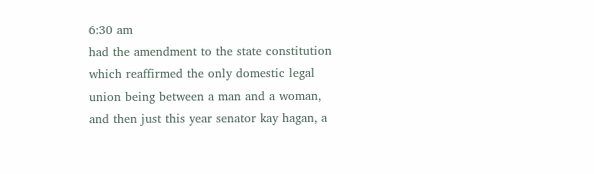6:30 am
had the amendment to the state constitution which reaffirmed the only domestic legal union being between a man and a woman, and then just this year senator kay hagan, a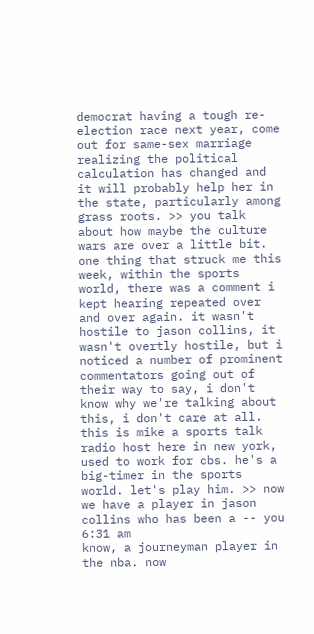democrat having a tough re-election race next year, come out for same-sex marriage realizing the political calculation has changed and it will probably help her in the state, particularly among grass roots. >> you talk about how maybe the culture wars are over a little bit. one thing that struck me this week, within the sports world, there was a comment i kept hearing repeated over and over again. it wasn't hostile to jason collins, it wasn't overtly hostile, but i noticed a number of prominent commentators going out of their way to say, i don't know why we're talking about this, i don't care at all. this is mike a sports talk radio host here in new york, used to work for cbs. he's a big-timer in the sports world. let's play him. >> now we have a player in jason collins who has been a -- you
6:31 am
know, a journeyman player in the nba. now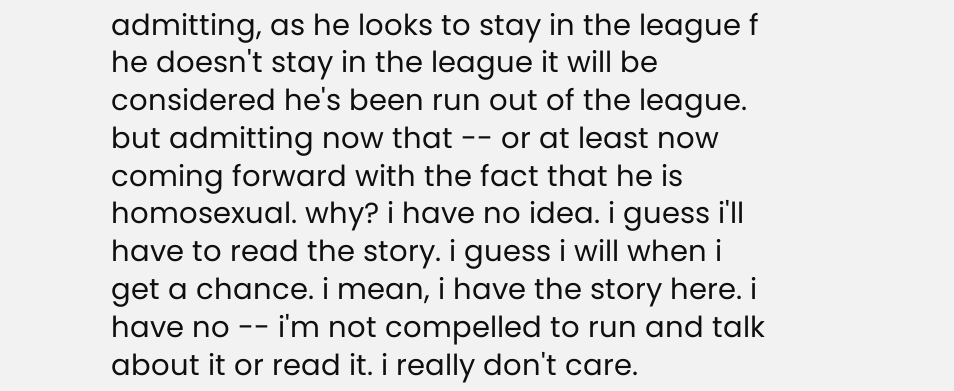admitting, as he looks to stay in the league f he doesn't stay in the league it will be considered he's been run out of the league. but admitting now that -- or at least now coming forward with the fact that he is homosexual. why? i have no idea. i guess i'll have to read the story. i guess i will when i get a chance. i mean, i have the story here. i have no -- i'm not compelled to run and talk about it or read it. i really don't care.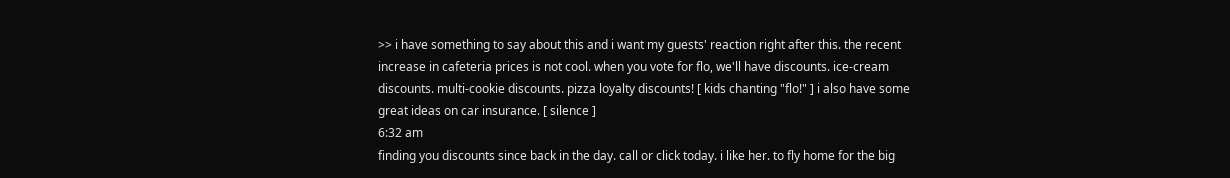>> i have something to say about this and i want my guests' reaction right after this. the recent increase in cafeteria prices is not cool. when you vote for flo, we'll have discounts. ice-cream discounts. multi-cookie discounts. pizza loyalty discounts! [ kids chanting "flo!" ] i also have some great ideas on car insurance. [ silence ]
6:32 am
finding you discounts since back in the day. call or click today. i like her. to fly home for the big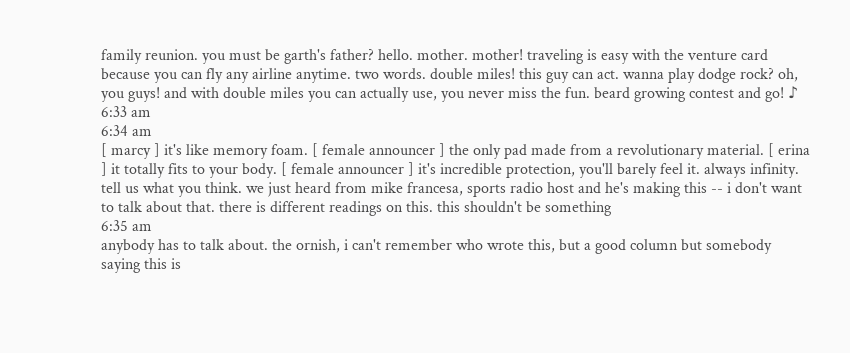family reunion. you must be garth's father? hello. mother. mother! traveling is easy with the venture card because you can fly any airline anytime. two words. double miles! this guy can act. wanna play dodge rock? oh, you guys! and with double miles you can actually use, you never miss the fun. beard growing contest and go! ♪
6:33 am
6:34 am
[ marcy ] it's like memory foam. [ female announcer ] the only pad made from a revolutionary material. [ erina ] it totally fits to your body. [ female announcer ] it's incredible protection, you'll barely feel it. always infinity. tell us what you think. we just heard from mike francesa, sports radio host and he's making this -- i don't want to talk about that. there is different readings on this. this shouldn't be something
6:35 am
anybody has to talk about. the ornish, i can't remember who wrote this, but a good column but somebody saying this is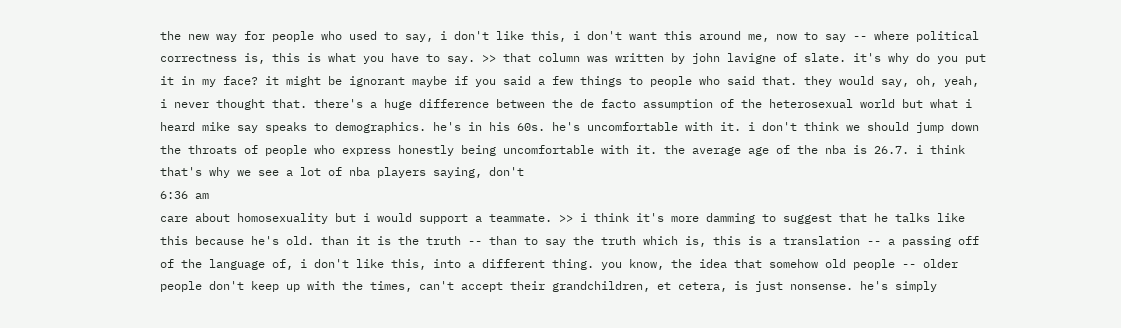the new way for people who used to say, i don't like this, i don't want this around me, now to say -- where political correctness is, this is what you have to say. >> that column was written by john lavigne of slate. it's why do you put it in my face? it might be ignorant maybe if you said a few things to people who said that. they would say, oh, yeah, i never thought that. there's a huge difference between the de facto assumption of the heterosexual world but what i heard mike say speaks to demographics. he's in his 60s. he's uncomfortable with it. i don't think we should jump down the throats of people who express honestly being uncomfortable with it. the average age of the nba is 26.7. i think that's why we see a lot of nba players saying, don't
6:36 am
care about homosexuality but i would support a teammate. >> i think it's more damming to suggest that he talks like this because he's old. than it is the truth -- than to say the truth which is, this is a translation -- a passing off of the language of, i don't like this, into a different thing. you know, the idea that somehow old people -- older people don't keep up with the times, can't accept their grandchildren, et cetera, is just nonsense. he's simply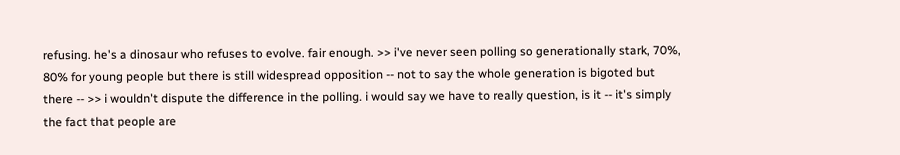refusing. he's a dinosaur who refuses to evolve. fair enough. >> i've never seen polling so generationally stark, 70%, 80% for young people but there is still widespread opposition -- not to say the whole generation is bigoted but there -- >> i wouldn't dispute the difference in the polling. i would say we have to really question, is it -- it's simply the fact that people are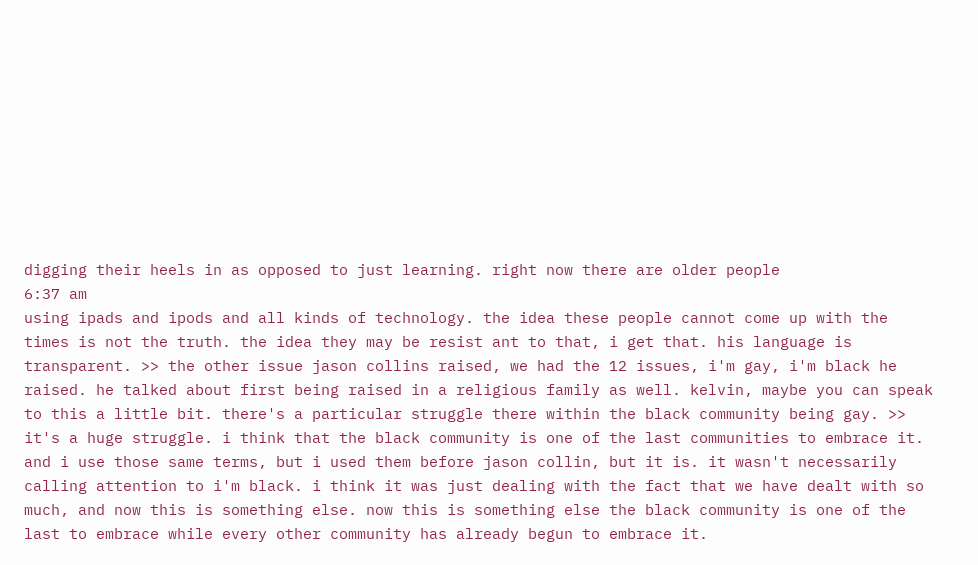digging their heels in as opposed to just learning. right now there are older people
6:37 am
using ipads and ipods and all kinds of technology. the idea these people cannot come up with the times is not the truth. the idea they may be resist ant to that, i get that. his language is transparent. >> the other issue jason collins raised, we had the 12 issues, i'm gay, i'm black he raised. he talked about first being raised in a religious family as well. kelvin, maybe you can speak to this a little bit. there's a particular struggle there within the black community being gay. >> it's a huge struggle. i think that the black community is one of the last communities to embrace it. and i use those same terms, but i used them before jason collin, but it is. it wasn't necessarily calling attention to i'm black. i think it was just dealing with the fact that we have dealt with so much, and now this is something else. now this is something else the black community is one of the last to embrace while every other community has already begun to embrace it.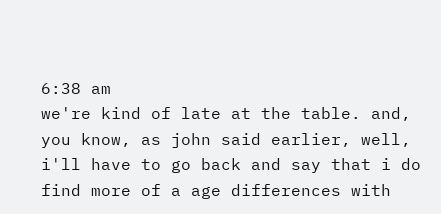6:38 am
we're kind of late at the table. and, you know, as john said earlier, well, i'll have to go back and say that i do find more of a age differences with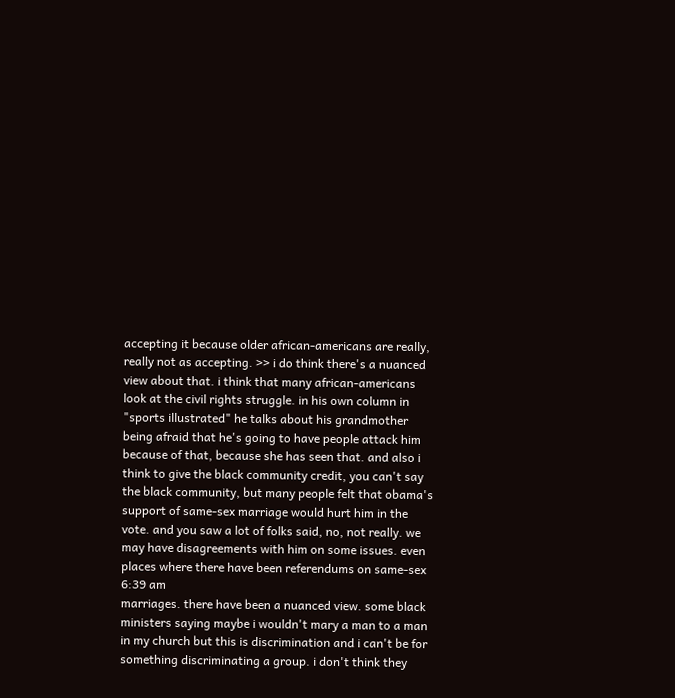accepting it because older african-americans are really, really not as accepting. >> i do think there's a nuanced view about that. i think that many african-americans look at the civil rights struggle. in his own column in "sports illustrated" he talks about his grandmother being afraid that he's going to have people attack him because of that, because she has seen that. and also i think to give the black community credit, you can't say the black community, but many people felt that obama's support of same-sex marriage would hurt him in the vote. and you saw a lot of folks said, no, not really. we may have disagreements with him on some issues. even places where there have been referendums on same-sex
6:39 am
marriages. there have been a nuanced view. some black ministers saying maybe i wouldn't mary a man to a man in my church but this is discrimination and i can't be for something discriminating a group. i don't think they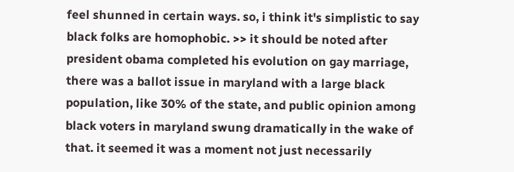feel shunned in certain ways. so, i think it's simplistic to say black folks are homophobic. >> it should be noted after president obama completed his evolution on gay marriage, there was a ballot issue in maryland with a large black population, like 30% of the state, and public opinion among black voters in maryland swung dramatically in the wake of that. it seemed it was a moment not just necessarily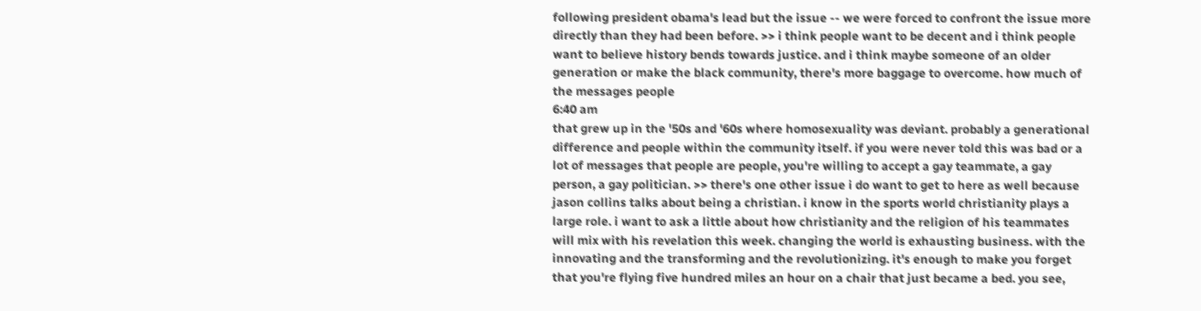following president obama's lead but the issue -- we were forced to confront the issue more directly than they had been before. >> i think people want to be decent and i think people want to believe history bends towards justice. and i think maybe someone of an older generation or make the black community, there's more baggage to overcome. how much of the messages people
6:40 am
that grew up in the '50s and '60s where homosexuality was deviant. probably a generational difference and people within the community itself. if you were never told this was bad or a lot of messages that people are people, you're willing to accept a gay teammate, a gay person, a gay politician. >> there's one other issue i do want to get to here as well because jason collins talks about being a christian. i know in the sports world christianity plays a large role. i want to ask a little about how christianity and the religion of his teammates will mix with his revelation this week. changing the world is exhausting business. with the innovating and the transforming and the revolutionizing. it's enough to make you forget that you're flying five hundred miles an hour on a chair that just became a bed. you see,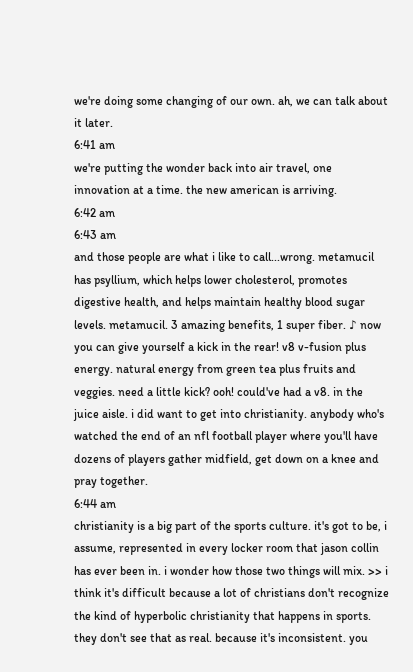we're doing some changing of our own. ah, we can talk about it later.
6:41 am
we're putting the wonder back into air travel, one innovation at a time. the new american is arriving.
6:42 am
6:43 am
and those people are what i like to call...wrong. metamucil has psyllium, which helps lower cholesterol, promotes digestive health, and helps maintain healthy blood sugar levels. metamucil. 3 amazing benefits, 1 super fiber. ♪ now you can give yourself a kick in the rear! v8 v-fusion plus energy. natural energy from green tea plus fruits and veggies. need a little kick? ooh! could've had a v8. in the juice aisle. i did want to get into christianity. anybody who's watched the end of an nfl football player where you'll have dozens of players gather midfield, get down on a knee and pray together.
6:44 am
christianity is a big part of the sports culture. it's got to be, i assume, represented in every locker room that jason collin has ever been in. i wonder how those two things will mix. >> i think it's difficult because a lot of christians don't recognize the kind of hyperbolic christianity that happens in sports. they don't see that as real. because it's inconsistent. you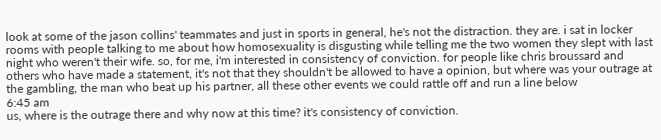look at some of the jason collins' teammates and just in sports in general, he's not the distraction. they are. i sat in locker rooms with people talking to me about how homosexuality is disgusting while telling me the two women they slept with last night who weren't their wife. so, for me, i'm interested in consistency of conviction. for people like chris broussard and others who have made a statement, it's not that they shouldn't be allowed to have a opinion, but where was your outrage at the gambling, the man who beat up his partner, all these other events we could rattle off and run a line below
6:45 am
us, where is the outrage there and why now at this time? it's consistency of conviction.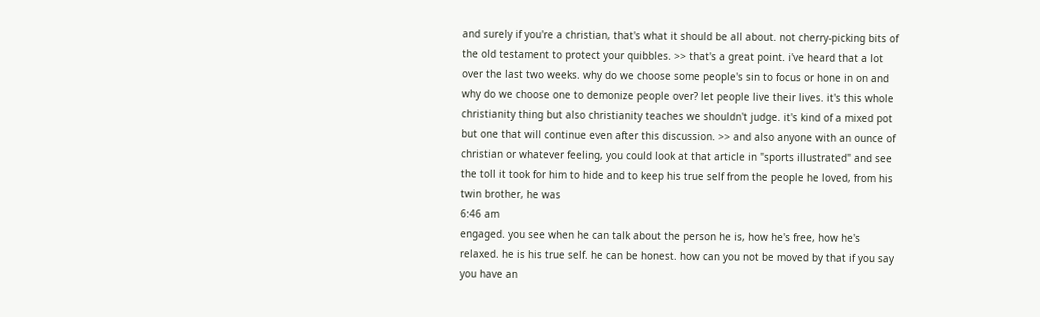and surely if you're a christian, that's what it should be all about. not cherry-picking bits of the old testament to protect your quibbles. >> that's a great point. i've heard that a lot over the last two weeks. why do we choose some people's sin to focus or hone in on and why do we choose one to demonize people over? let people live their lives. it's this whole christianity thing but also christianity teaches we shouldn't judge. it's kind of a mixed pot but one that will continue even after this discussion. >> and also anyone with an ounce of christian or whatever feeling, you could look at that article in "sports illustrated" and see the toll it took for him to hide and to keep his true self from the people he loved, from his twin brother, he was
6:46 am
engaged. you see when he can talk about the person he is, how he's free, how he's relaxed. he is his true self. he can be honest. how can you not be moved by that if you say you have an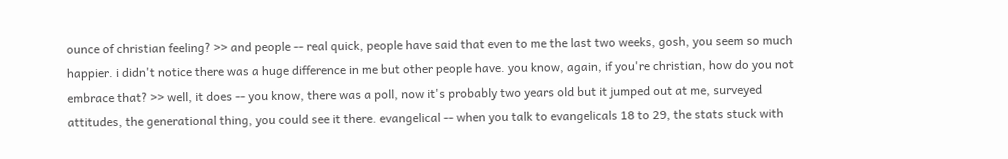ounce of christian feeling? >> and people -- real quick, people have said that even to me the last two weeks, gosh, you seem so much happier. i didn't notice there was a huge difference in me but other people have. you know, again, if you're christian, how do you not embrace that? >> well, it does -- you know, there was a poll, now it's probably two years old but it jumped out at me, surveyed attitudes, the generational thing, you could see it there. evangelical -- when you talk to evangelicals 18 to 29, the stats stuck with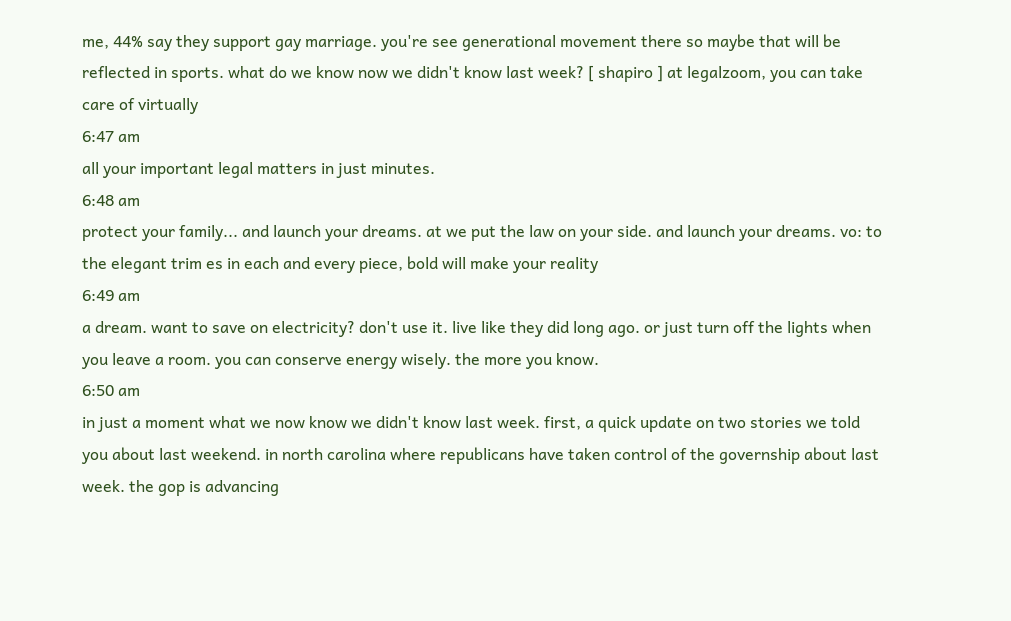me, 44% say they support gay marriage. you're see generational movement there so maybe that will be reflected in sports. what do we know now we didn't know last week? [ shapiro ] at legalzoom, you can take care of virtually
6:47 am
all your important legal matters in just minutes.
6:48 am
protect your family... and launch your dreams. at we put the law on your side. and launch your dreams. vo: to the elegant trim es in each and every piece, bold will make your reality
6:49 am
a dream. want to save on electricity? don't use it. live like they did long ago. or just turn off the lights when you leave a room. you can conserve energy wisely. the more you know.
6:50 am
in just a moment what we now know we didn't know last week. first, a quick update on two stories we told you about last weekend. in north carolina where republicans have taken control of the governship about last week. the gop is advancing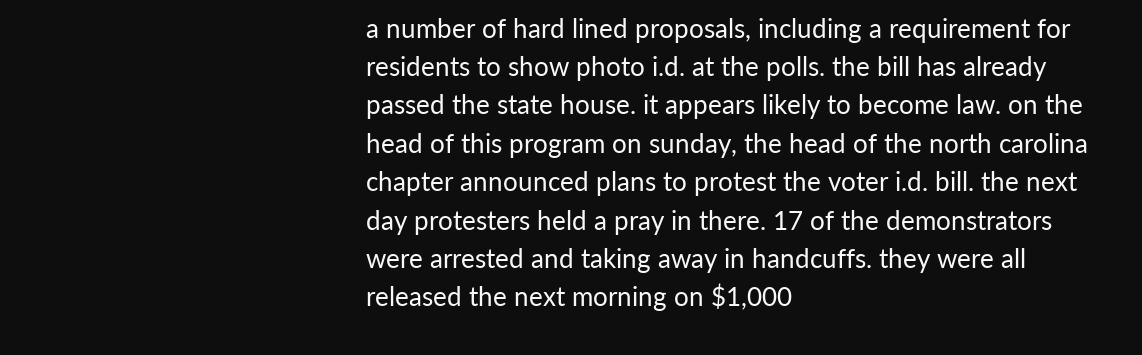a number of hard lined proposals, including a requirement for residents to show photo i.d. at the polls. the bill has already passed the state house. it appears likely to become law. on the head of this program on sunday, the head of the north carolina chapter announced plans to protest the voter i.d. bill. the next day protesters held a pray in there. 17 of the demonstrators were arrested and taking away in handcuffs. they were all released the next morning on $1,000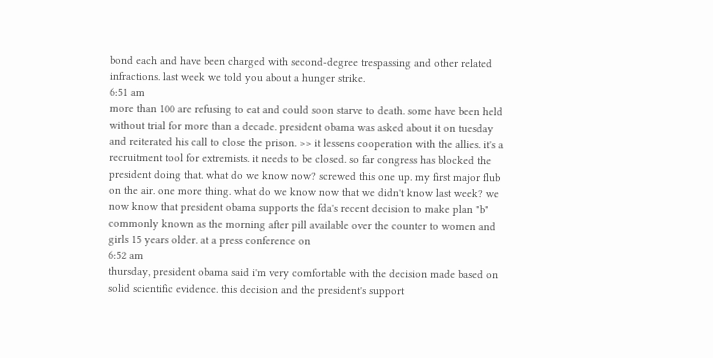bond each and have been charged with second-degree trespassing and other related infractions. last week we told you about a hunger strike.
6:51 am
more than 100 are refusing to eat and could soon starve to death. some have been held without trial for more than a decade. president obama was asked about it on tuesday and reiterated his call to close the prison. >> it lessens cooperation with the allies. it's a recruitment tool for extremists. it needs to be closed. so far congress has blocked the president doing that. what do we know now? screwed this one up. my first major flub on the air. one more thing. what do we know now that we didn't know last week? we now know that president obama supports the fda's recent decision to make plan "b" commonly known as the morning after pill available over the counter to women and girls 15 years older. at a press conference on
6:52 am
thursday, president obama said i'm very comfortable with the decision made based on solid scientific evidence. this decision and the president's support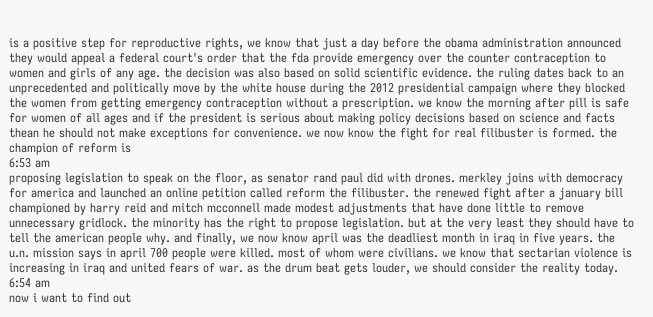is a positive step for reproductive rights, we know that just a day before the obama administration announced they would appeal a federal court's order that the fda provide emergency over the counter contraception to women and girls of any age. the decision was also based on solid scientific evidence. the ruling dates back to an unprecedented and politically move by the white house during the 2012 presidential campaign where they blocked the women from getting emergency contraception without a prescription. we know the morning after pill is safe for women of all ages and if the president is serious about making policy decisions based on science and facts thean he should not make exceptions for convenience. we now know the fight for real filibuster is formed. the champion of reform is
6:53 am
proposing legislation to speak on the floor, as senator rand paul did with drones. merkley joins with democracy for america and launched an online petition called reform the filibuster. the renewed fight after a january bill championed by harry reid and mitch mcconnell made modest adjustments that have done little to remove unnecessary gridlock. the minority has the right to propose legislation. but at the very least they should have to tell the american people why. and finally, we now know april was the deadliest month in iraq in five years. the u.n. mission says in april 700 people were killed. most of whom were civilians. we know that sectarian violence is increasing in iraq and united fears of war. as the drum beat gets louder, we should consider the reality today.
6:54 am
now i want to find out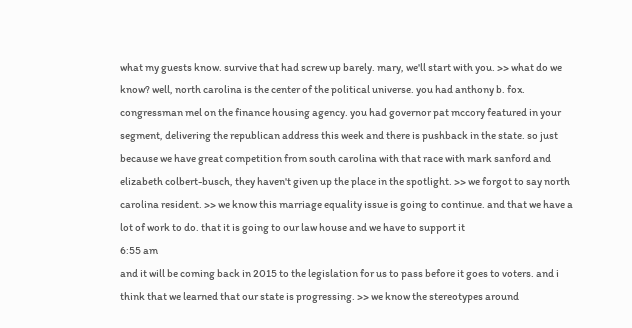what my guests know. survive that had screw up barely. mary, we'll start with you. >> what do we know? well, north carolina is the center of the political universe. you had anthony b. fox. congressman mel on the finance housing agency. you had governor pat mccory featured in your segment, delivering the republican address this week and there is pushback in the state. so just because we have great competition from south carolina with that race with mark sanford and elizabeth colbert-busch, they haven't given up the place in the spotlight. >> we forgot to say north carolina resident. >> we know this marriage equality issue is going to continue. and that we have a lot of work to do. that it is going to our law house and we have to support it
6:55 am
and it will be coming back in 2015 to the legislation for us to pass before it goes to voters. and i think that we learned that our state is progressing. >> we know the stereotypes around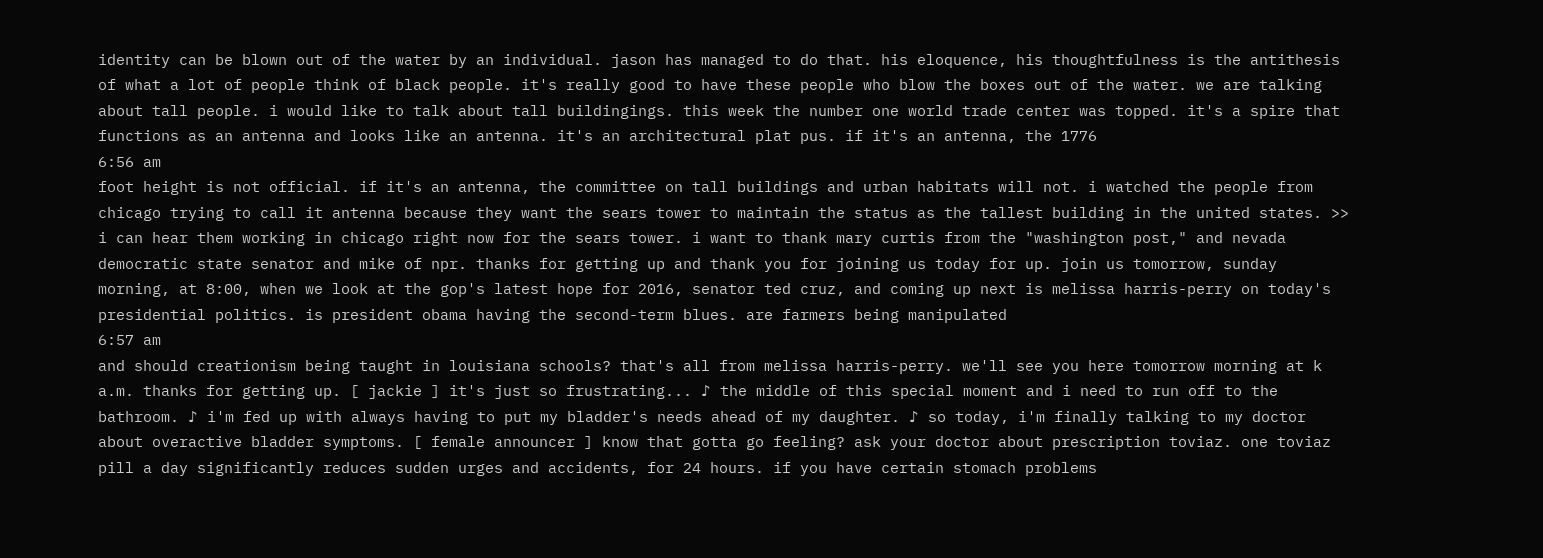identity can be blown out of the water by an individual. jason has managed to do that. his eloquence, his thoughtfulness is the antithesis of what a lot of people think of black people. it's really good to have these people who blow the boxes out of the water. we are talking about tall people. i would like to talk about tall buildingings. this week the number one world trade center was topped. it's a spire that functions as an antenna and looks like an antenna. it's an architectural plat pus. if it's an antenna, the 1776
6:56 am
foot height is not official. if it's an antenna, the committee on tall buildings and urban habitats will not. i watched the people from chicago trying to call it antenna because they want the sears tower to maintain the status as the tallest building in the united states. >> i can hear them working in chicago right now for the sears tower. i want to thank mary curtis from the "washington post," and nevada democratic state senator and mike of npr. thanks for getting up and thank you for joining us today for up. join us tomorrow, sunday morning, at 8:00, when we look at the gop's latest hope for 2016, senator ted cruz, and coming up next is melissa harris-perry on today's presidential politics. is president obama having the second-term blues. are farmers being manipulated
6:57 am
and should creationism being taught in louisiana schools? that's all from melissa harris-perry. we'll see you here tomorrow morning at k a.m. thanks for getting up. [ jackie ] it's just so frustrating... ♪ the middle of this special moment and i need to run off to the bathroom. ♪ i'm fed up with always having to put my bladder's needs ahead of my daughter. ♪ so today, i'm finally talking to my doctor about overactive bladder symptoms. [ female announcer ] know that gotta go feeling? ask your doctor about prescription toviaz. one toviaz pill a day significantly reduces sudden urges and accidents, for 24 hours. if you have certain stomach problems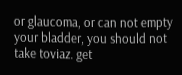or glaucoma, or can not empty your bladder, you should not take toviaz. get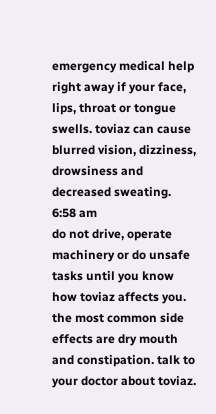emergency medical help right away if your face, lips, throat or tongue swells. toviaz can cause blurred vision, dizziness, drowsiness and decreased sweating.
6:58 am
do not drive, operate machinery or do unsafe tasks until you know how toviaz affects you. the most common side effects are dry mouth and constipation. talk to your doctor about toviaz.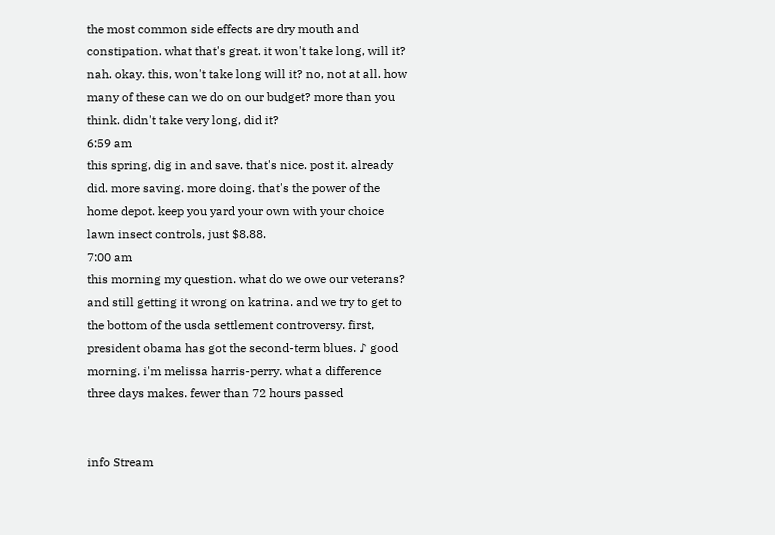the most common side effects are dry mouth and constipation. what that's great. it won't take long, will it? nah. okay. this, won't take long will it? no, not at all. how many of these can we do on our budget? more than you think. didn't take very long, did it?
6:59 am
this spring, dig in and save. that's nice. post it. already did. more saving. more doing. that's the power of the home depot. keep you yard your own with your choice lawn insect controls, just $8.88.
7:00 am
this morning my question. what do we owe our veterans? and still getting it wrong on katrina. and we try to get to the bottom of the usda settlement controversy. first, president obama has got the second-term blues. ♪ good morning. i'm melissa harris-perry. what a difference three days makes. fewer than 72 hours passed


info Stream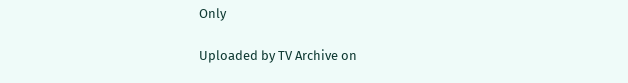Only

Uploaded by TV Archive on